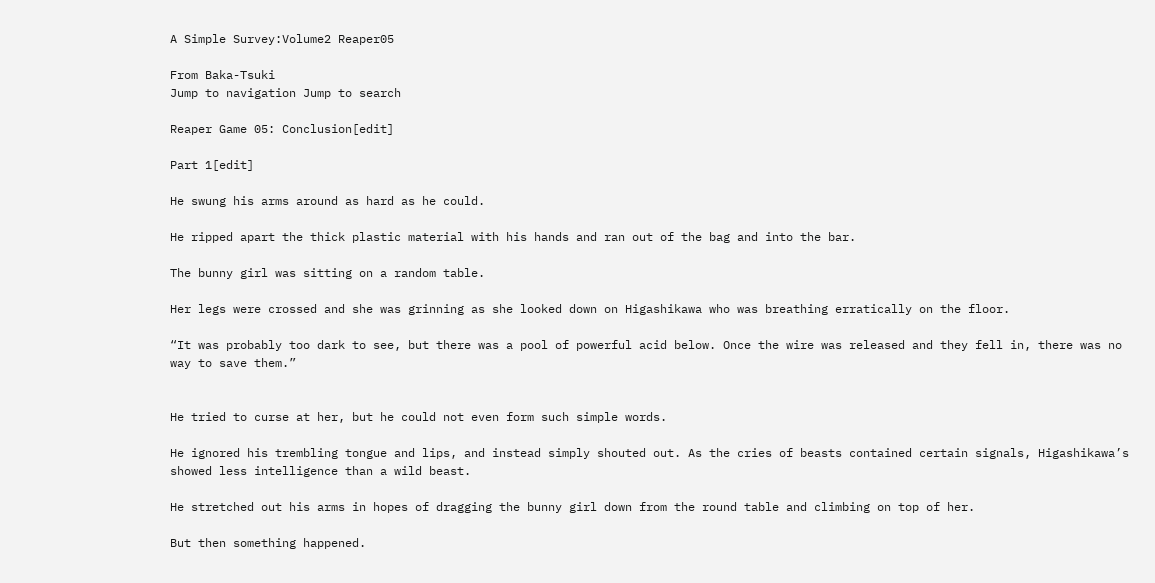A Simple Survey:Volume2 Reaper05

From Baka-Tsuki
Jump to navigation Jump to search

Reaper Game 05: Conclusion[edit]

Part 1[edit]

He swung his arms around as hard as he could.

He ripped apart the thick plastic material with his hands and ran out of the bag and into the bar.

The bunny girl was sitting on a random table.

Her legs were crossed and she was grinning as she looked down on Higashikawa who was breathing erratically on the floor.

“It was probably too dark to see, but there was a pool of powerful acid below. Once the wire was released and they fell in, there was no way to save them.”


He tried to curse at her, but he could not even form such simple words.

He ignored his trembling tongue and lips, and instead simply shouted out. As the cries of beasts contained certain signals, Higashikawa’s showed less intelligence than a wild beast.

He stretched out his arms in hopes of dragging the bunny girl down from the round table and climbing on top of her.

But then something happened.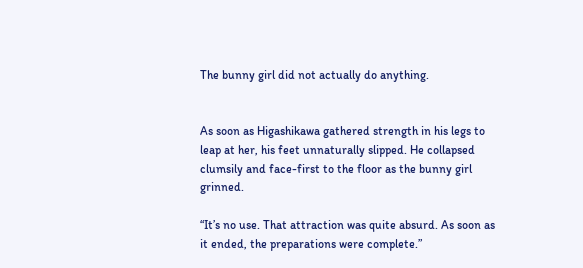The bunny girl did not actually do anything.


As soon as Higashikawa gathered strength in his legs to leap at her, his feet unnaturally slipped. He collapsed clumsily and face-first to the floor as the bunny girl grinned.

“It’s no use. That attraction was quite absurd. As soon as it ended, the preparations were complete.”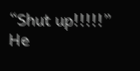“Shut up!!!!!” He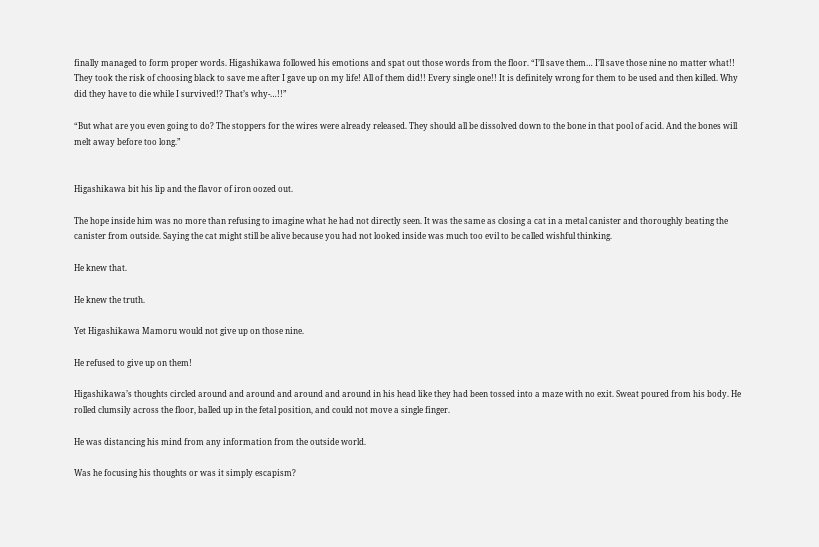finally managed to form proper words. Higashikawa followed his emotions and spat out those words from the floor. “I’ll save them… I’ll save those nine no matter what!! They took the risk of choosing black to save me after I gave up on my life! All of them did!! Every single one!! It is definitely wrong for them to be used and then killed. Why did they have to die while I survived!? That’s why-…!!”

“But what are you even going to do? The stoppers for the wires were already released. They should all be dissolved down to the bone in that pool of acid. And the bones will melt away before too long.”


Higashikawa bit his lip and the flavor of iron oozed out.

The hope inside him was no more than refusing to imagine what he had not directly seen. It was the same as closing a cat in a metal canister and thoroughly beating the canister from outside. Saying the cat might still be alive because you had not looked inside was much too evil to be called wishful thinking.

He knew that.

He knew the truth.

Yet Higashikawa Mamoru would not give up on those nine.

He refused to give up on them!

Higashikawa’s thoughts circled around and around and around and around in his head like they had been tossed into a maze with no exit. Sweat poured from his body. He rolled clumsily across the floor, balled up in the fetal position, and could not move a single finger.

He was distancing his mind from any information from the outside world.

Was he focusing his thoughts or was it simply escapism?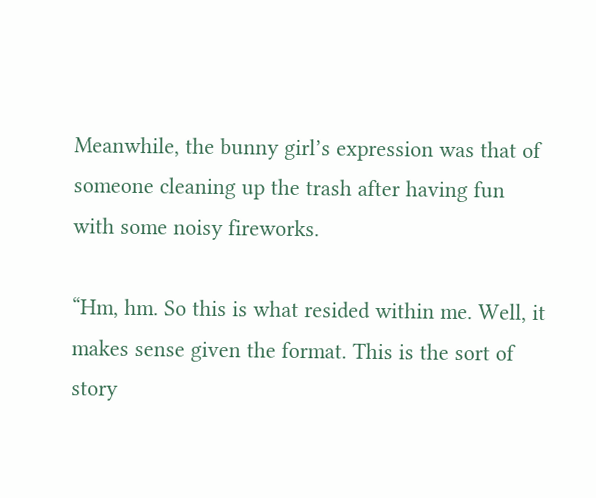Meanwhile, the bunny girl’s expression was that of someone cleaning up the trash after having fun with some noisy fireworks.

“Hm, hm. So this is what resided within me. Well, it makes sense given the format. This is the sort of story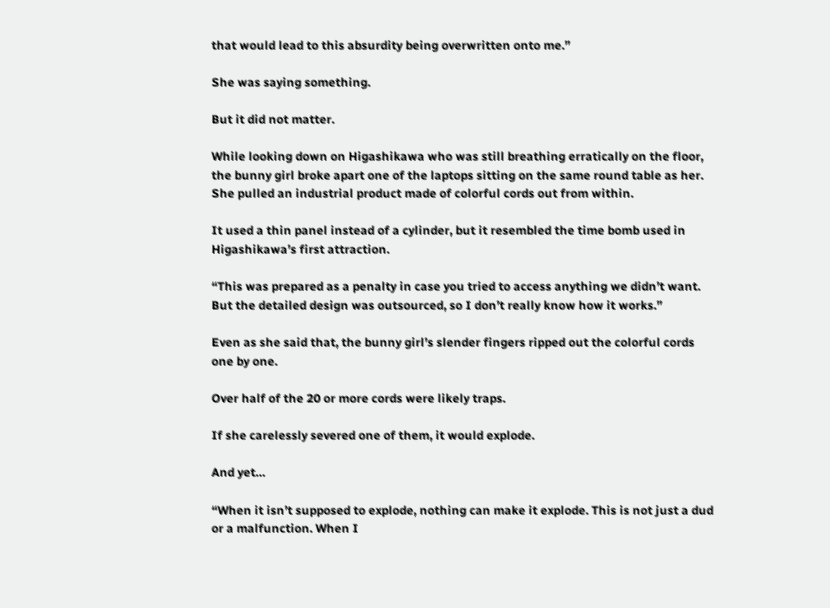that would lead to this absurdity being overwritten onto me.”

She was saying something.

But it did not matter.

While looking down on Higashikawa who was still breathing erratically on the floor, the bunny girl broke apart one of the laptops sitting on the same round table as her. She pulled an industrial product made of colorful cords out from within.

It used a thin panel instead of a cylinder, but it resembled the time bomb used in Higashikawa’s first attraction.

“This was prepared as a penalty in case you tried to access anything we didn’t want. But the detailed design was outsourced, so I don’t really know how it works.”

Even as she said that, the bunny girl’s slender fingers ripped out the colorful cords one by one.

Over half of the 20 or more cords were likely traps.

If she carelessly severed one of them, it would explode.

And yet…

“When it isn’t supposed to explode, nothing can make it explode. This is not just a dud or a malfunction. When I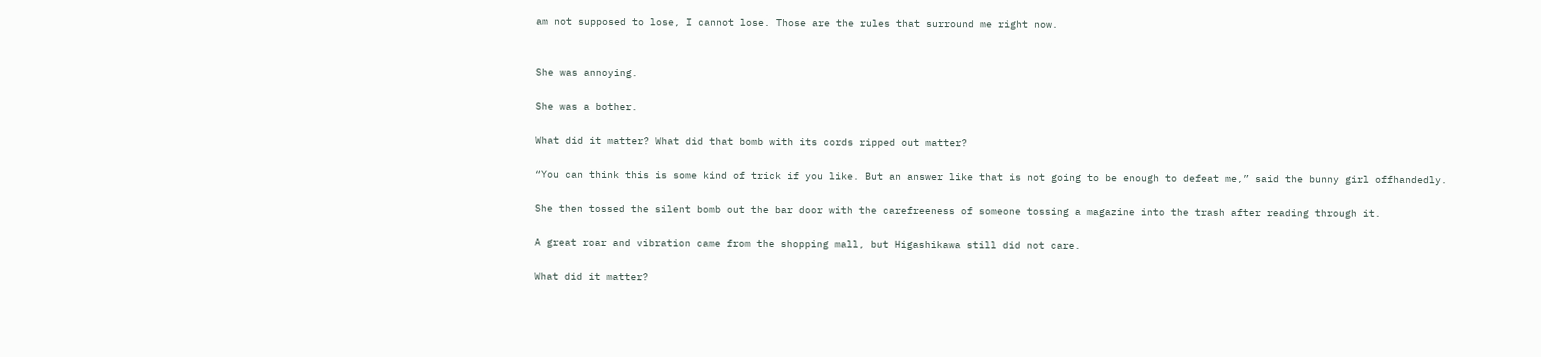am not supposed to lose, I cannot lose. Those are the rules that surround me right now.


She was annoying.

She was a bother.

What did it matter? What did that bomb with its cords ripped out matter?

“You can think this is some kind of trick if you like. But an answer like that is not going to be enough to defeat me,” said the bunny girl offhandedly.

She then tossed the silent bomb out the bar door with the carefreeness of someone tossing a magazine into the trash after reading through it.

A great roar and vibration came from the shopping mall, but Higashikawa still did not care.

What did it matter?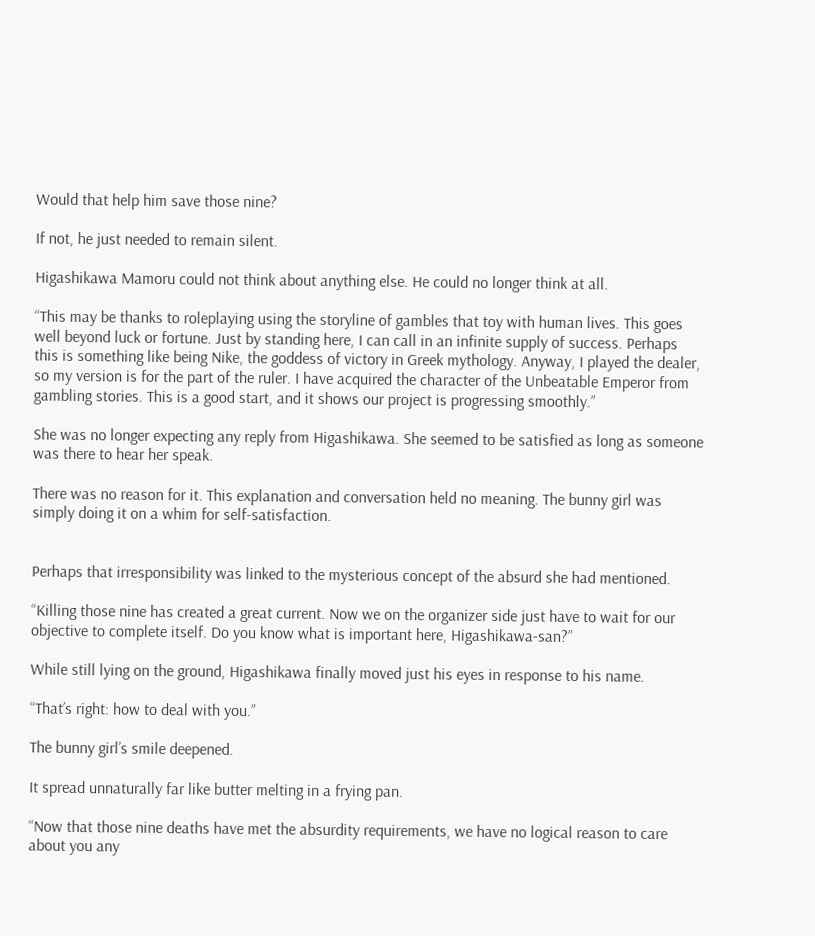Would that help him save those nine?

If not, he just needed to remain silent.

Higashikawa Mamoru could not think about anything else. He could no longer think at all.

“This may be thanks to roleplaying using the storyline of gambles that toy with human lives. This goes well beyond luck or fortune. Just by standing here, I can call in an infinite supply of success. Perhaps this is something like being Nike, the goddess of victory in Greek mythology. Anyway, I played the dealer, so my version is for the part of the ruler. I have acquired the character of the Unbeatable Emperor from gambling stories. This is a good start, and it shows our project is progressing smoothly.”

She was no longer expecting any reply from Higashikawa. She seemed to be satisfied as long as someone was there to hear her speak.

There was no reason for it. This explanation and conversation held no meaning. The bunny girl was simply doing it on a whim for self-satisfaction.


Perhaps that irresponsibility was linked to the mysterious concept of the absurd she had mentioned.

“Killing those nine has created a great current. Now we on the organizer side just have to wait for our objective to complete itself. Do you know what is important here, Higashikawa-san?”

While still lying on the ground, Higashikawa finally moved just his eyes in response to his name.

“That’s right: how to deal with you.”

The bunny girl’s smile deepened.

It spread unnaturally far like butter melting in a frying pan.

“Now that those nine deaths have met the absurdity requirements, we have no logical reason to care about you any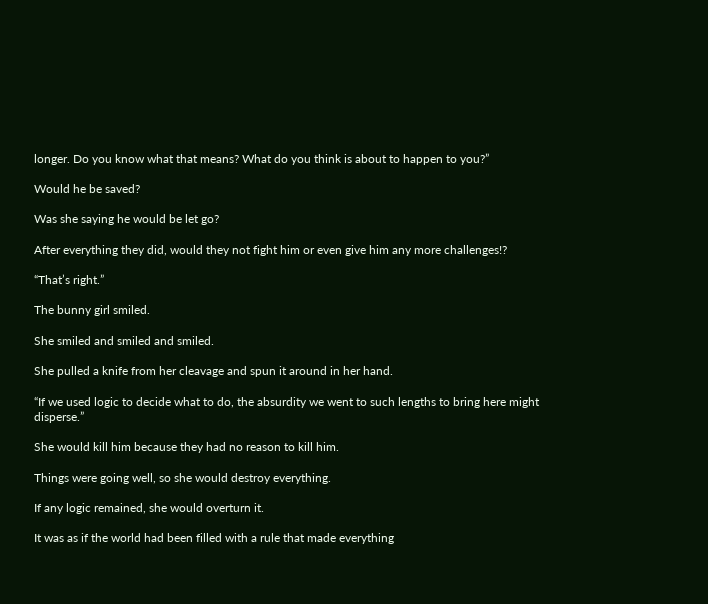longer. Do you know what that means? What do you think is about to happen to you?”

Would he be saved?

Was she saying he would be let go?

After everything they did, would they not fight him or even give him any more challenges!?

“That’s right.”

The bunny girl smiled.

She smiled and smiled and smiled.

She pulled a knife from her cleavage and spun it around in her hand.

“If we used logic to decide what to do, the absurdity we went to such lengths to bring here might disperse.”

She would kill him because they had no reason to kill him.

Things were going well, so she would destroy everything.

If any logic remained, she would overturn it.

It was as if the world had been filled with a rule that made everything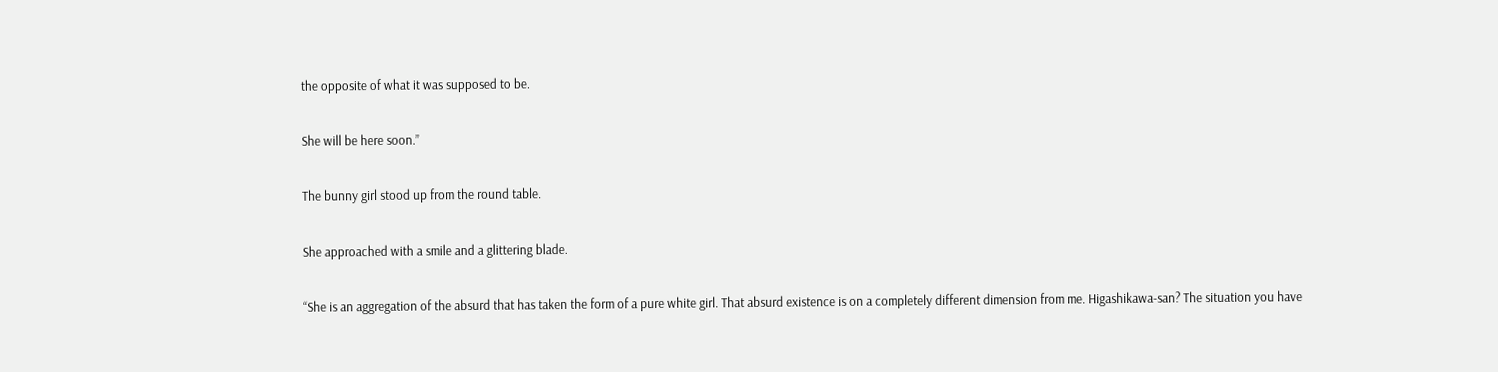the opposite of what it was supposed to be.

She will be here soon.”

The bunny girl stood up from the round table.

She approached with a smile and a glittering blade.

“She is an aggregation of the absurd that has taken the form of a pure white girl. That absurd existence is on a completely different dimension from me. Higashikawa-san? The situation you have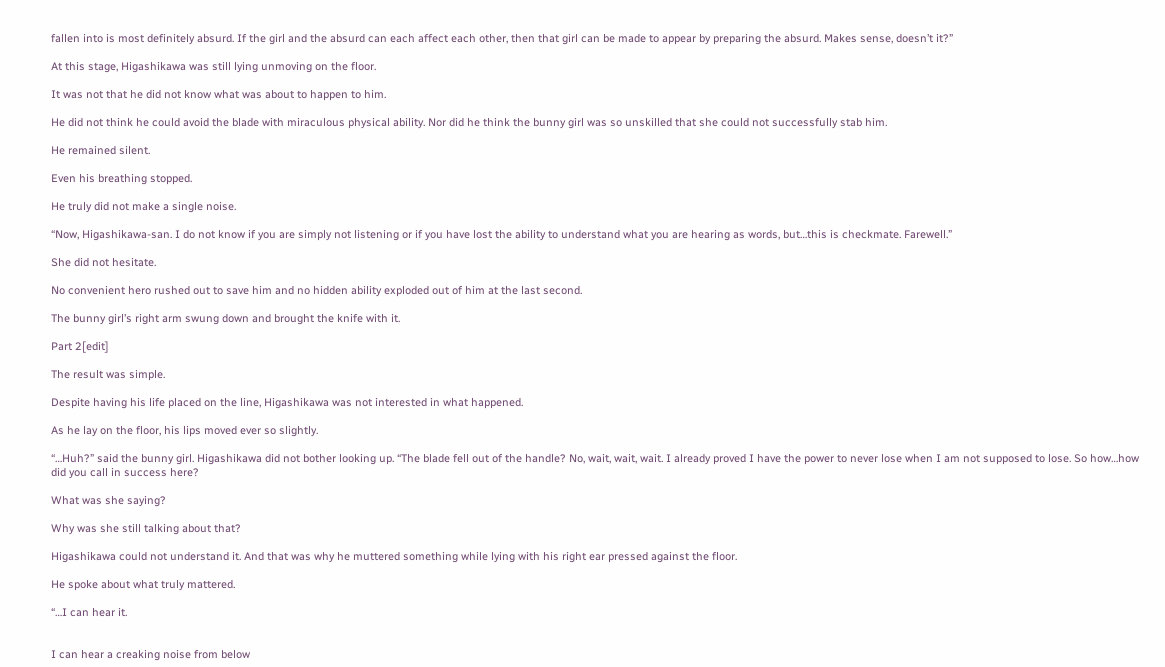fallen into is most definitely absurd. If the girl and the absurd can each affect each other, then that girl can be made to appear by preparing the absurd. Makes sense, doesn’t it?”

At this stage, Higashikawa was still lying unmoving on the floor.

It was not that he did not know what was about to happen to him.

He did not think he could avoid the blade with miraculous physical ability. Nor did he think the bunny girl was so unskilled that she could not successfully stab him.

He remained silent.

Even his breathing stopped.

He truly did not make a single noise.

“Now, Higashikawa-san. I do not know if you are simply not listening or if you have lost the ability to understand what you are hearing as words, but…this is checkmate. Farewell.”

She did not hesitate.

No convenient hero rushed out to save him and no hidden ability exploded out of him at the last second.

The bunny girl’s right arm swung down and brought the knife with it.

Part 2[edit]

The result was simple.

Despite having his life placed on the line, Higashikawa was not interested in what happened.

As he lay on the floor, his lips moved ever so slightly.

“…Huh?” said the bunny girl. Higashikawa did not bother looking up. “The blade fell out of the handle? No, wait, wait, wait. I already proved I have the power to never lose when I am not supposed to lose. So how…how did you call in success here?

What was she saying?

Why was she still talking about that?

Higashikawa could not understand it. And that was why he muttered something while lying with his right ear pressed against the floor.

He spoke about what truly mattered.

“…I can hear it.


I can hear a creaking noise from below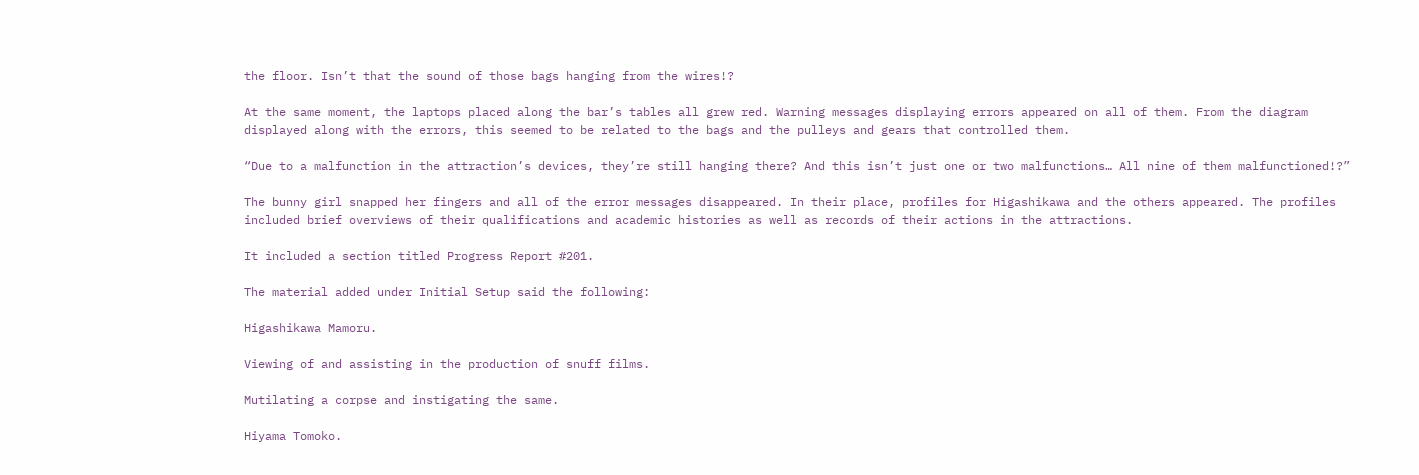the floor. Isn’t that the sound of those bags hanging from the wires!?

At the same moment, the laptops placed along the bar’s tables all grew red. Warning messages displaying errors appeared on all of them. From the diagram displayed along with the errors, this seemed to be related to the bags and the pulleys and gears that controlled them.

“Due to a malfunction in the attraction’s devices, they’re still hanging there? And this isn’t just one or two malfunctions… All nine of them malfunctioned!?”

The bunny girl snapped her fingers and all of the error messages disappeared. In their place, profiles for Higashikawa and the others appeared. The profiles included brief overviews of their qualifications and academic histories as well as records of their actions in the attractions.

It included a section titled Progress Report #201.

The material added under Initial Setup said the following:

Higashikawa Mamoru.

Viewing of and assisting in the production of snuff films.

Mutilating a corpse and instigating the same.

Hiyama Tomoko.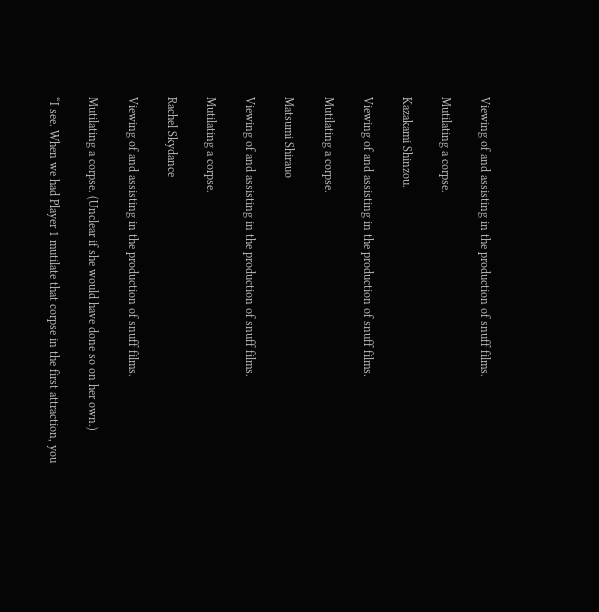Viewing of and assisting in the production of snuff films.

Mutilating a corpse.

Kazakami Shinzou.

Viewing of and assisting in the production of snuff films.

Mutilating a corpse.

Matsumi Shirauo

Viewing of and assisting in the production of snuff films.

Mutilating a corpse.

Rachel Skydance

Viewing of and assisting in the production of snuff films.

Mutilating a corpse. (Unclear if she would have done so on her own.)

“I see. When we had Player 1 mutilate that corpse in the first attraction, you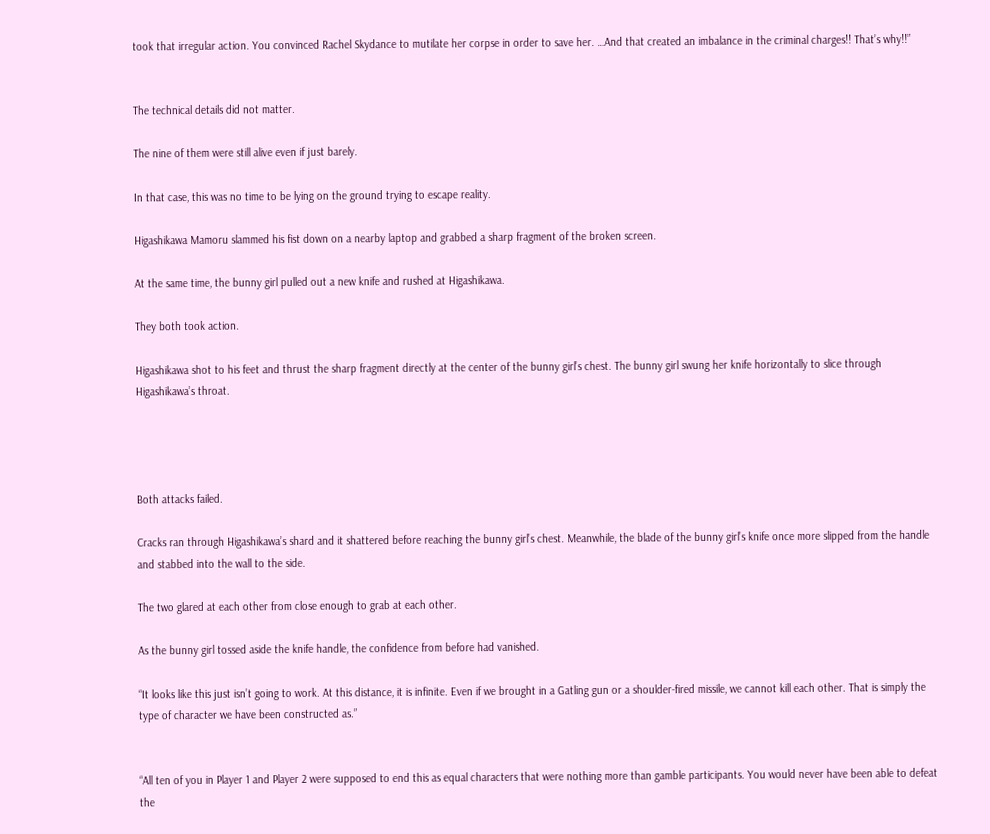took that irregular action. You convinced Rachel Skydance to mutilate her corpse in order to save her. …And that created an imbalance in the criminal charges!! That’s why!!”


The technical details did not matter.

The nine of them were still alive even if just barely.

In that case, this was no time to be lying on the ground trying to escape reality.

Higashikawa Mamoru slammed his fist down on a nearby laptop and grabbed a sharp fragment of the broken screen.

At the same time, the bunny girl pulled out a new knife and rushed at Higashikawa.

They both took action.

Higashikawa shot to his feet and thrust the sharp fragment directly at the center of the bunny girl’s chest. The bunny girl swung her knife horizontally to slice through Higashikawa’s throat.




Both attacks failed.

Cracks ran through Higashikawa’s shard and it shattered before reaching the bunny girl’s chest. Meanwhile, the blade of the bunny girl’s knife once more slipped from the handle and stabbed into the wall to the side.

The two glared at each other from close enough to grab at each other.

As the bunny girl tossed aside the knife handle, the confidence from before had vanished.

“It looks like this just isn’t going to work. At this distance, it is infinite. Even if we brought in a Gatling gun or a shoulder-fired missile, we cannot kill each other. That is simply the type of character we have been constructed as.”


“All ten of you in Player 1 and Player 2 were supposed to end this as equal characters that were nothing more than gamble participants. You would never have been able to defeat the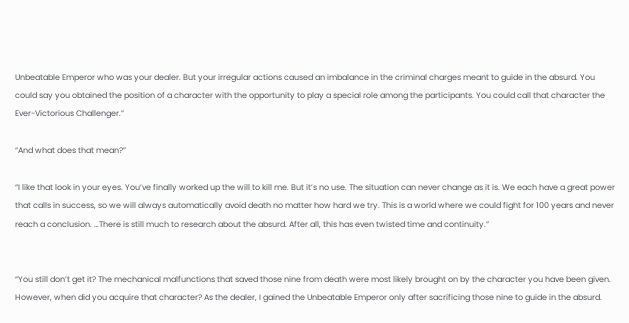Unbeatable Emperor who was your dealer. But your irregular actions caused an imbalance in the criminal charges meant to guide in the absurd. You could say you obtained the position of a character with the opportunity to play a special role among the participants. You could call that character the Ever-Victorious Challenger.”

“And what does that mean?”

“I like that look in your eyes. You’ve finally worked up the will to kill me. But it’s no use. The situation can never change as it is. We each have a great power that calls in success, so we will always automatically avoid death no matter how hard we try. This is a world where we could fight for 100 years and never reach a conclusion. …There is still much to research about the absurd. After all, this has even twisted time and continuity.”


“You still don’t get it? The mechanical malfunctions that saved those nine from death were most likely brought on by the character you have been given. However, when did you acquire that character? As the dealer, I gained the Unbeatable Emperor only after sacrificing those nine to guide in the absurd.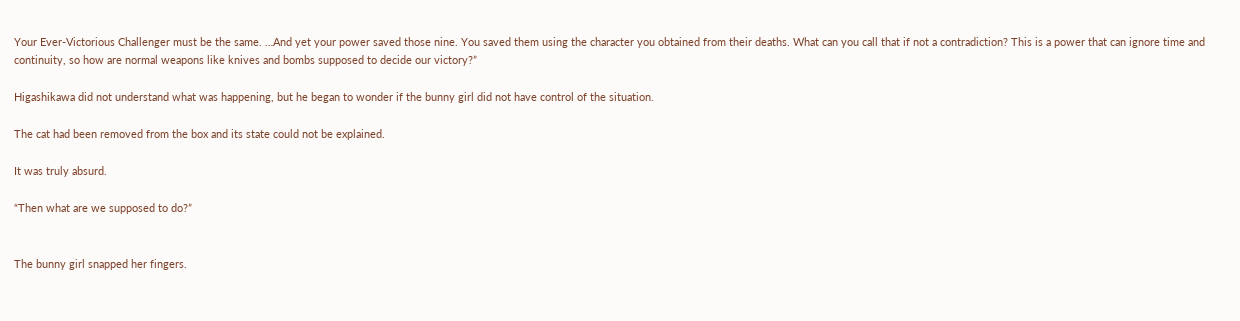Your Ever-Victorious Challenger must be the same. …And yet your power saved those nine. You saved them using the character you obtained from their deaths. What can you call that if not a contradiction? This is a power that can ignore time and continuity, so how are normal weapons like knives and bombs supposed to decide our victory?”

Higashikawa did not understand what was happening, but he began to wonder if the bunny girl did not have control of the situation.

The cat had been removed from the box and its state could not be explained.

It was truly absurd.

“Then what are we supposed to do?”


The bunny girl snapped her fingers.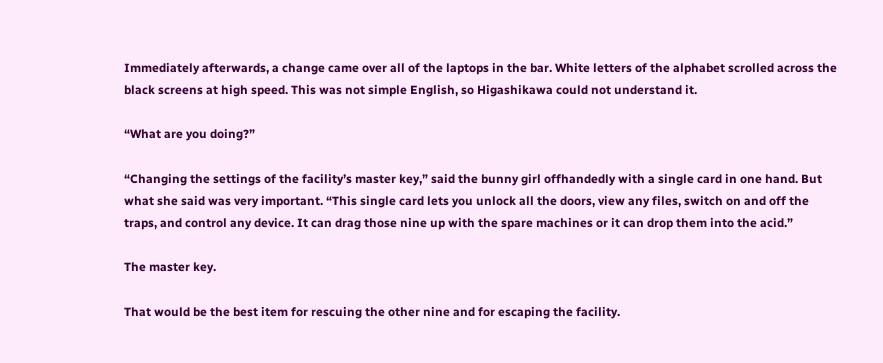Immediately afterwards, a change came over all of the laptops in the bar. White letters of the alphabet scrolled across the black screens at high speed. This was not simple English, so Higashikawa could not understand it.

“What are you doing?”

“Changing the settings of the facility’s master key,” said the bunny girl offhandedly with a single card in one hand. But what she said was very important. “This single card lets you unlock all the doors, view any files, switch on and off the traps, and control any device. It can drag those nine up with the spare machines or it can drop them into the acid.”

The master key.

That would be the best item for rescuing the other nine and for escaping the facility.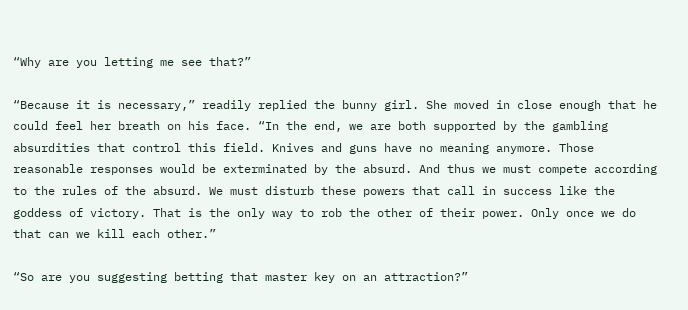“Why are you letting me see that?”

“Because it is necessary,” readily replied the bunny girl. She moved in close enough that he could feel her breath on his face. “In the end, we are both supported by the gambling absurdities that control this field. Knives and guns have no meaning anymore. Those reasonable responses would be exterminated by the absurd. And thus we must compete according to the rules of the absurd. We must disturb these powers that call in success like the goddess of victory. That is the only way to rob the other of their power. Only once we do that can we kill each other.”

“So are you suggesting betting that master key on an attraction?”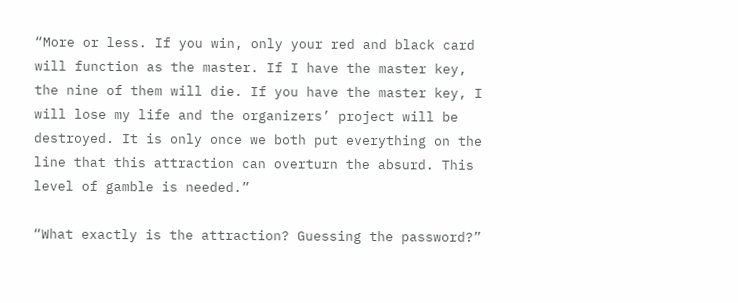“More or less. If you win, only your red and black card will function as the master. If I have the master key, the nine of them will die. If you have the master key, I will lose my life and the organizers’ project will be destroyed. It is only once we both put everything on the line that this attraction can overturn the absurd. This level of gamble is needed.”

“What exactly is the attraction? Guessing the password?”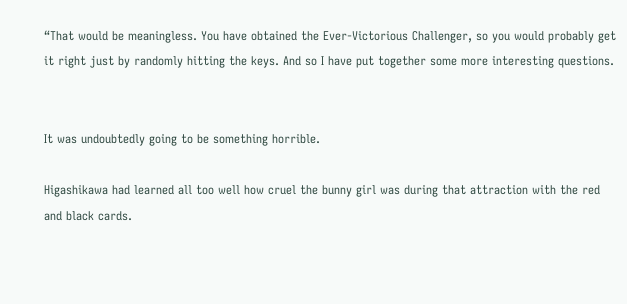“That would be meaningless. You have obtained the Ever-Victorious Challenger, so you would probably get it right just by randomly hitting the keys. And so I have put together some more interesting questions.


It was undoubtedly going to be something horrible.

Higashikawa had learned all too well how cruel the bunny girl was during that attraction with the red and black cards.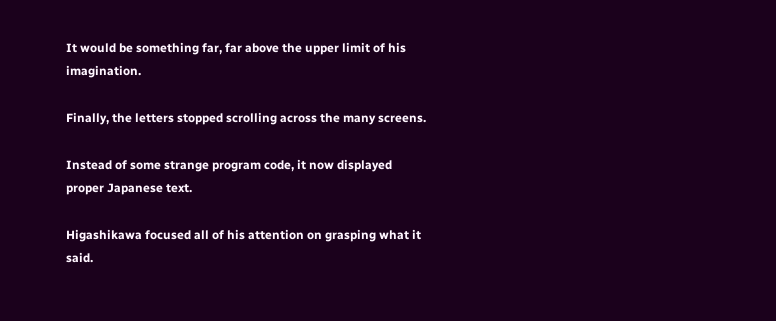It would be something far, far above the upper limit of his imagination.

Finally, the letters stopped scrolling across the many screens.

Instead of some strange program code, it now displayed proper Japanese text.

Higashikawa focused all of his attention on grasping what it said.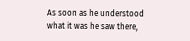As soon as he understood what it was he saw there,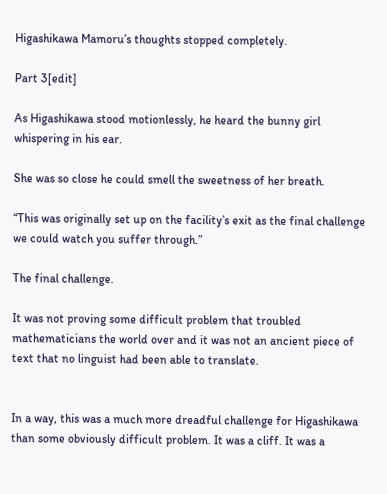Higashikawa Mamoru’s thoughts stopped completely.

Part 3[edit]

As Higashikawa stood motionlessly, he heard the bunny girl whispering in his ear.

She was so close he could smell the sweetness of her breath.

“This was originally set up on the facility’s exit as the final challenge we could watch you suffer through.”

The final challenge.

It was not proving some difficult problem that troubled mathematicians the world over and it was not an ancient piece of text that no linguist had been able to translate.


In a way, this was a much more dreadful challenge for Higashikawa than some obviously difficult problem. It was a cliff. It was a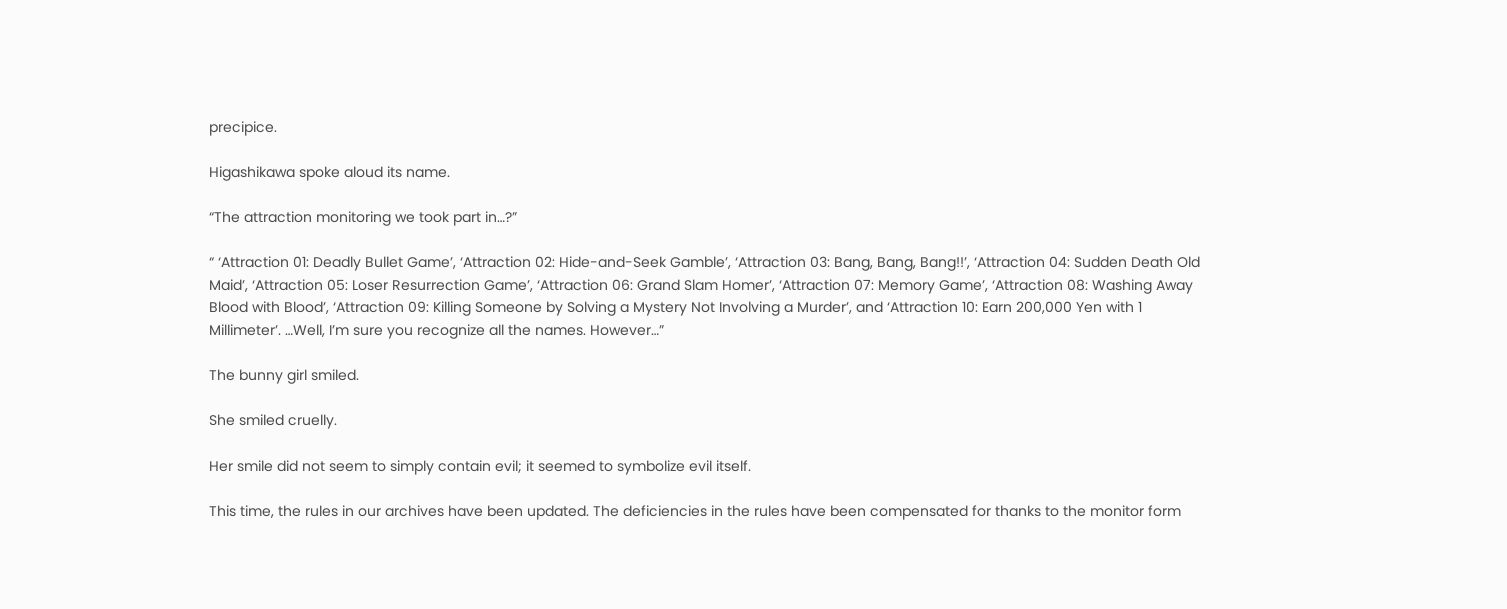precipice.

Higashikawa spoke aloud its name.

“The attraction monitoring we took part in…?”

“ ‘Attraction 01: Deadly Bullet Game’, ‘Attraction 02: Hide-and-Seek Gamble’, ‘Attraction 03: Bang, Bang, Bang!!’, ‘Attraction 04: Sudden Death Old Maid’, ‘Attraction 05: Loser Resurrection Game’, ‘Attraction 06: Grand Slam Homer’, ‘Attraction 07: Memory Game’, ‘Attraction 08: Washing Away Blood with Blood’, ‘Attraction 09: Killing Someone by Solving a Mystery Not Involving a Murder’, and ‘Attraction 10: Earn 200,000 Yen with 1 Millimeter’. …Well, I’m sure you recognize all the names. However…”

The bunny girl smiled.

She smiled cruelly.

Her smile did not seem to simply contain evil; it seemed to symbolize evil itself.

This time, the rules in our archives have been updated. The deficiencies in the rules have been compensated for thanks to the monitor form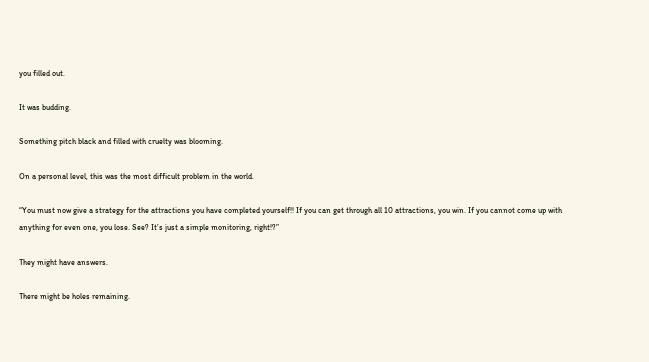you filled out.

It was budding.

Something pitch black and filled with cruelty was blooming.

On a personal level, this was the most difficult problem in the world.

“You must now give a strategy for the attractions you have completed yourself!! If you can get through all 10 attractions, you win. If you cannot come up with anything for even one, you lose. See? It’s just a simple monitoring, right!?”

They might have answers.

There might be holes remaining.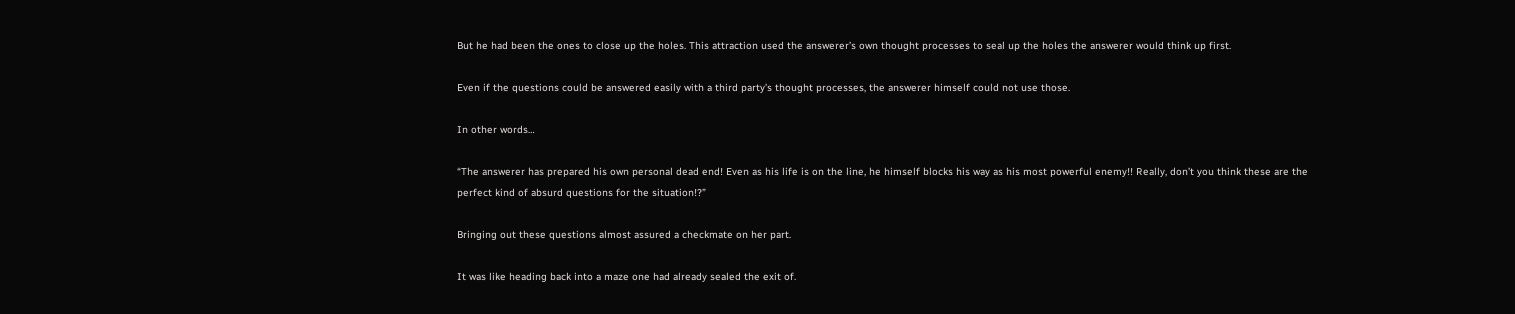But he had been the ones to close up the holes. This attraction used the answerer’s own thought processes to seal up the holes the answerer would think up first.

Even if the questions could be answered easily with a third party’s thought processes, the answerer himself could not use those.

In other words…

“The answerer has prepared his own personal dead end! Even as his life is on the line, he himself blocks his way as his most powerful enemy!! Really, don’t you think these are the perfect kind of absurd questions for the situation!?”

Bringing out these questions almost assured a checkmate on her part.

It was like heading back into a maze one had already sealed the exit of.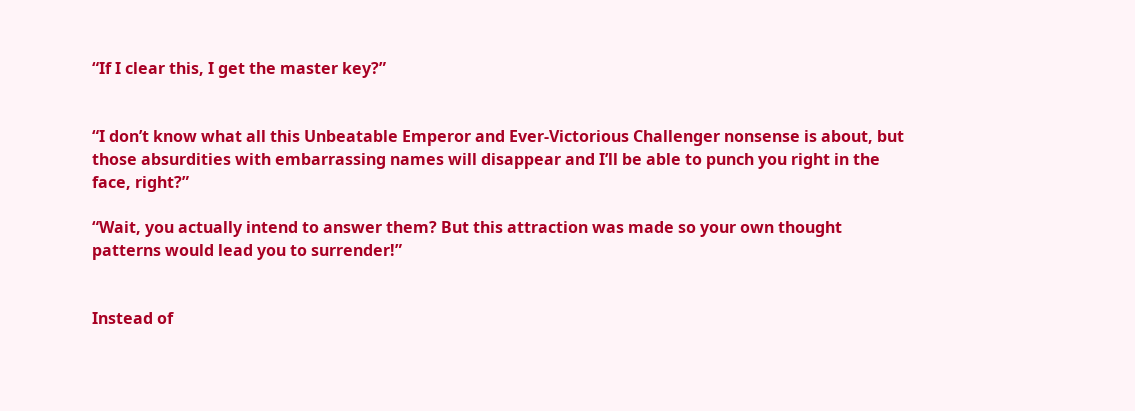“If I clear this, I get the master key?”


“I don’t know what all this Unbeatable Emperor and Ever-Victorious Challenger nonsense is about, but those absurdities with embarrassing names will disappear and I’ll be able to punch you right in the face, right?”

“Wait, you actually intend to answer them? But this attraction was made so your own thought patterns would lead you to surrender!”


Instead of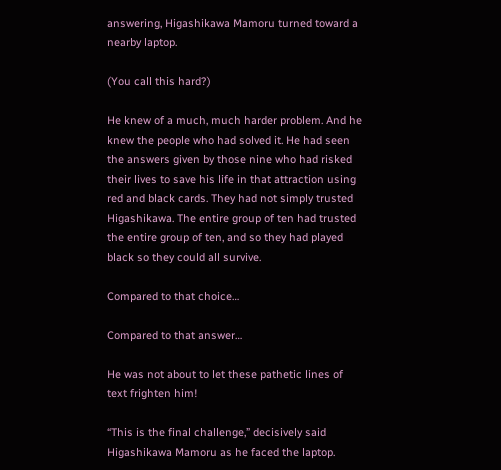answering, Higashikawa Mamoru turned toward a nearby laptop.

(You call this hard?)

He knew of a much, much harder problem. And he knew the people who had solved it. He had seen the answers given by those nine who had risked their lives to save his life in that attraction using red and black cards. They had not simply trusted Higashikawa. The entire group of ten had trusted the entire group of ten, and so they had played black so they could all survive.

Compared to that choice…

Compared to that answer…

He was not about to let these pathetic lines of text frighten him!

“This is the final challenge,” decisively said Higashikawa Mamoru as he faced the laptop.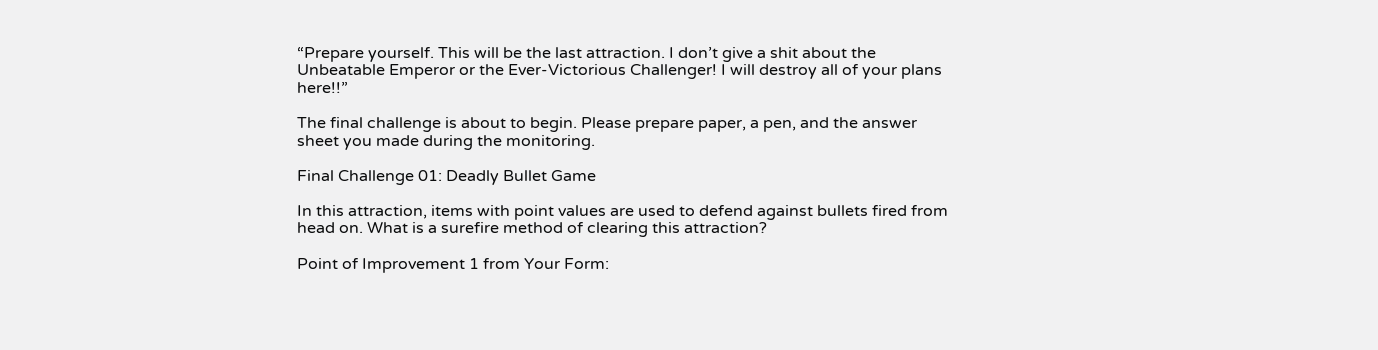“Prepare yourself. This will be the last attraction. I don’t give a shit about the Unbeatable Emperor or the Ever-Victorious Challenger! I will destroy all of your plans here!!”

The final challenge is about to begin. Please prepare paper, a pen, and the answer sheet you made during the monitoring.

Final Challenge 01: Deadly Bullet Game

In this attraction, items with point values are used to defend against bullets fired from head on. What is a surefire method of clearing this attraction?

Point of Improvement 1 from Your Form: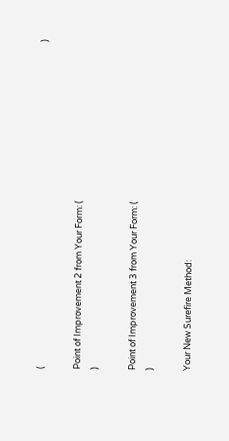(                                                                                                                                                                  )

Point of Improvement 2 from Your Form: (                                                                                                                                                                  )

Point of Improvement 3 from Your Form: (                                                                                                                                                                  )

Your New Surefire Method: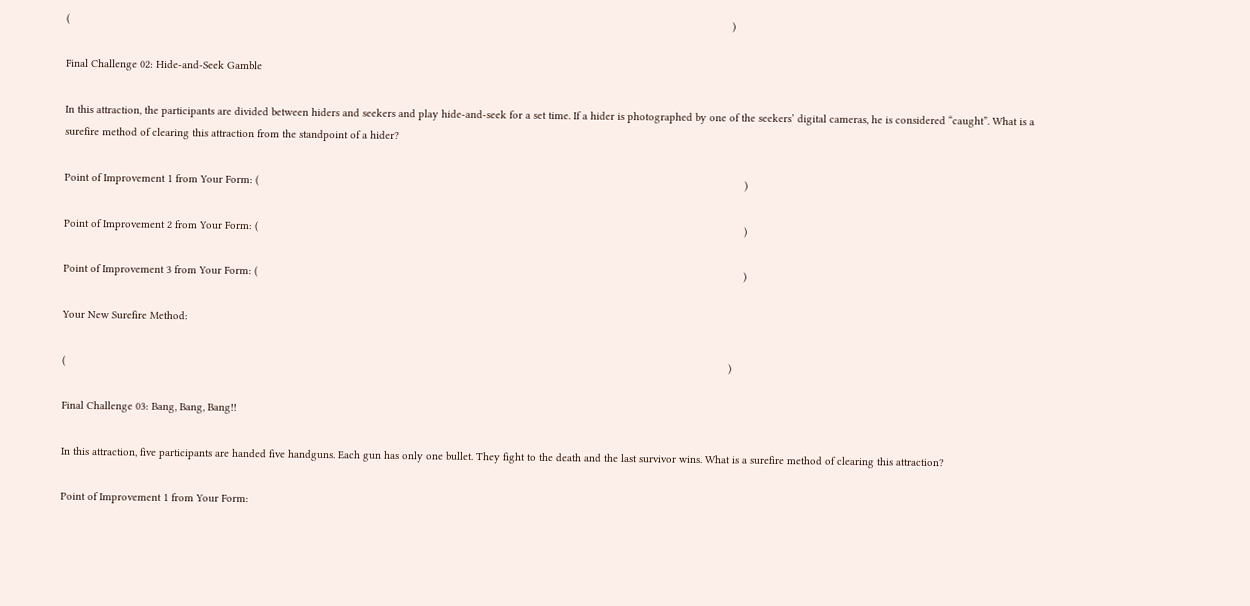(                                                                                                                                                                                                                             )

Final Challenge 02: Hide-and-Seek Gamble

In this attraction, the participants are divided between hiders and seekers and play hide-and-seek for a set time. If a hider is photographed by one of the seekers’ digital cameras, he is considered “caught”. What is a surefire method of clearing this attraction from the standpoint of a hider?

Point of Improvement 1 from Your Form: (                                                                                                                                                                  )

Point of Improvement 2 from Your Form: (                                                                                                                                                                  )

Point of Improvement 3 from Your Form: (                                                                                                                                                                  )

Your New Surefire Method:

(                                                                                                                                                                                                                             )

Final Challenge 03: Bang, Bang, Bang!!

In this attraction, five participants are handed five handguns. Each gun has only one bullet. They fight to the death and the last survivor wins. What is a surefire method of clearing this attraction?

Point of Improvement 1 from Your Form: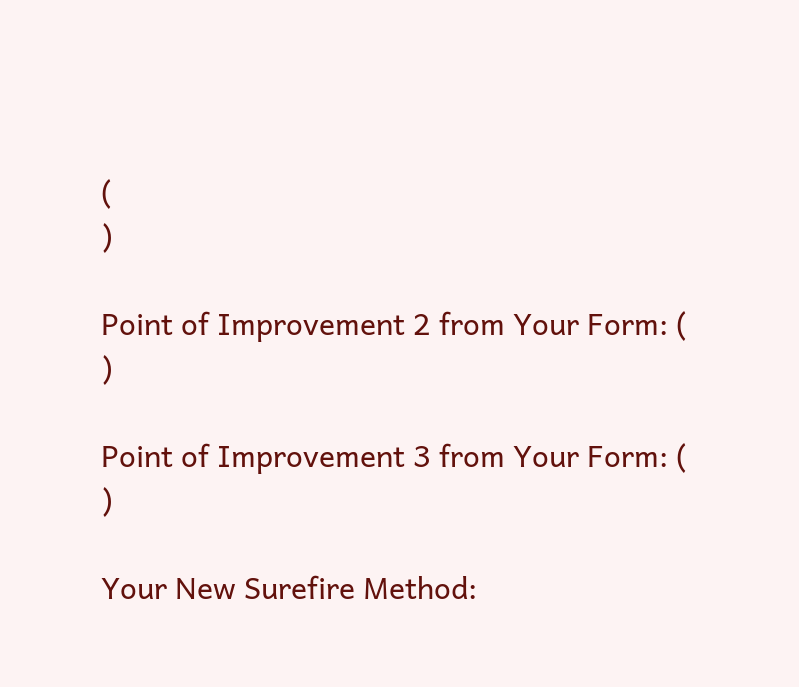(                                                                                                                                                                  )

Point of Improvement 2 from Your Form: (                                                                                                                                                                  )

Point of Improvement 3 from Your Form: (                                                                                                                                                                  )

Your New Surefire Method: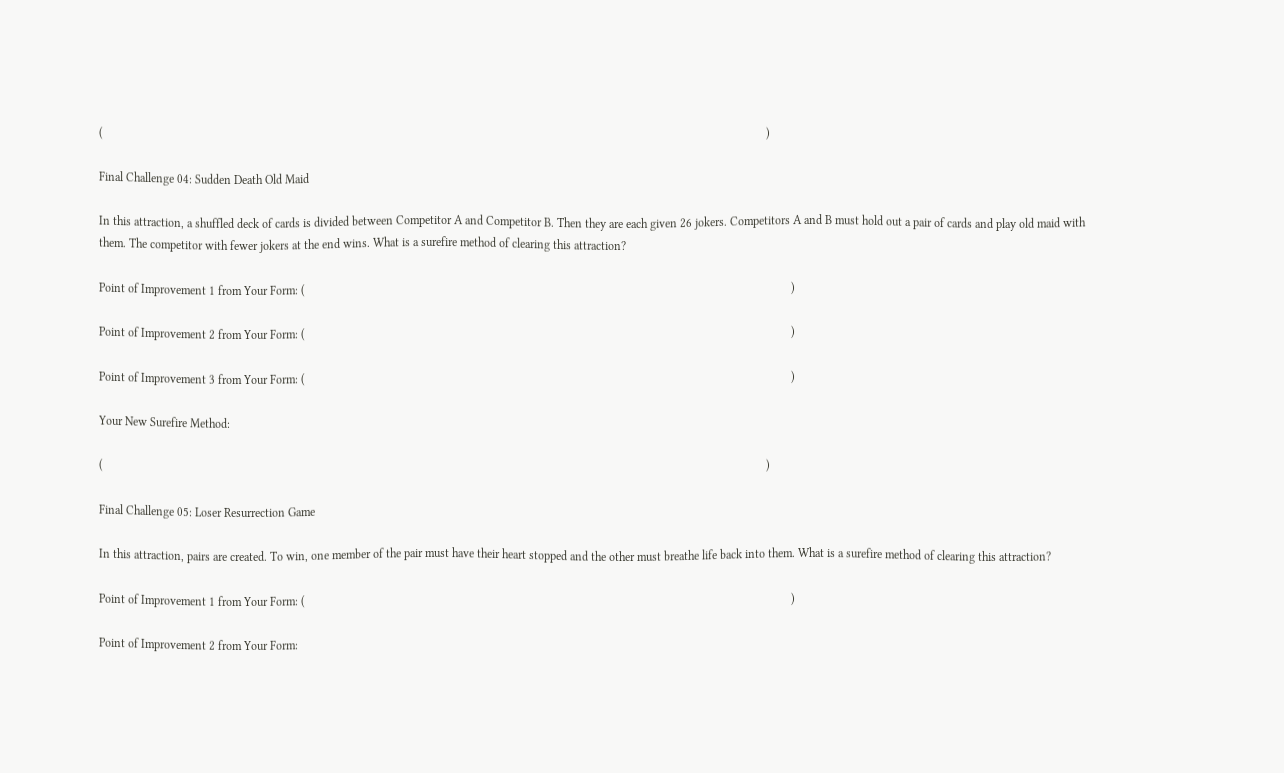(                                                                                                                                                                                                                             )

Final Challenge 04: Sudden Death Old Maid

In this attraction, a shuffled deck of cards is divided between Competitor A and Competitor B. Then they are each given 26 jokers. Competitors A and B must hold out a pair of cards and play old maid with them. The competitor with fewer jokers at the end wins. What is a surefire method of clearing this attraction?

Point of Improvement 1 from Your Form: (                                                                                                                                                                  )

Point of Improvement 2 from Your Form: (                                                                                                                                                                  )

Point of Improvement 3 from Your Form: (                                                                                                                                                                  )

Your New Surefire Method:

(                                                                                                                                                                                                                             )

Final Challenge 05: Loser Resurrection Game

In this attraction, pairs are created. To win, one member of the pair must have their heart stopped and the other must breathe life back into them. What is a surefire method of clearing this attraction?

Point of Improvement 1 from Your Form: (                                                                                                                                                                  )

Point of Improvement 2 from Your Form: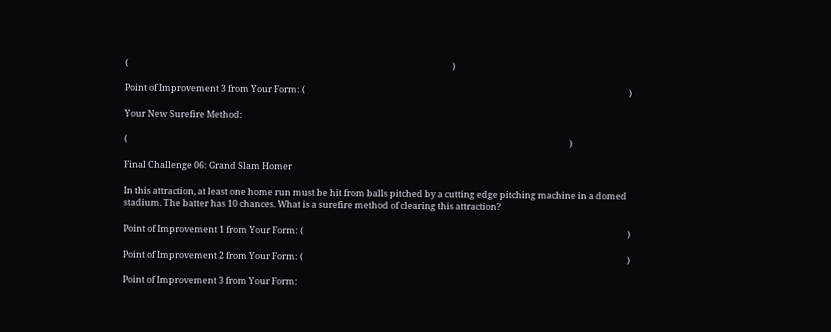(                                                                                                                                                                  )

Point of Improvement 3 from Your Form: (                                                                                                                                                                  )

Your New Surefire Method:

(                                                                                                                                                                                                                             )

Final Challenge 06: Grand Slam Homer

In this attraction, at least one home run must be hit from balls pitched by a cutting edge pitching machine in a domed stadium. The batter has 10 chances. What is a surefire method of clearing this attraction?

Point of Improvement 1 from Your Form: (                                                                                                                                                                  )

Point of Improvement 2 from Your Form: (                                                                                                                                                                  )

Point of Improvement 3 from Your Form: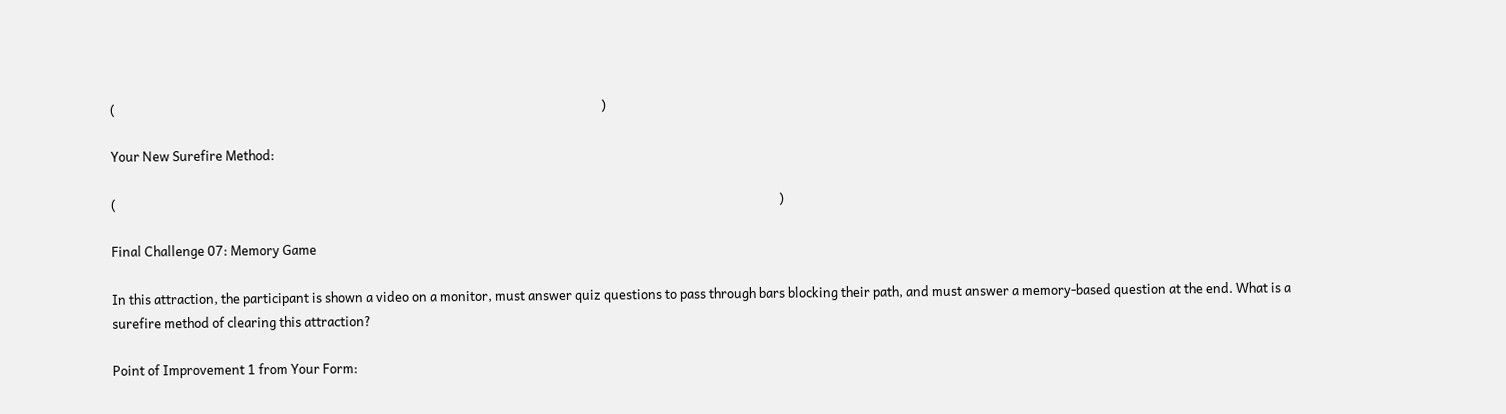(                                                                                                                                                                  )

Your New Surefire Method:

(                                                                                                                                                                                                                             )

Final Challenge 07: Memory Game

In this attraction, the participant is shown a video on a monitor, must answer quiz questions to pass through bars blocking their path, and must answer a memory-based question at the end. What is a surefire method of clearing this attraction?

Point of Improvement 1 from Your Form: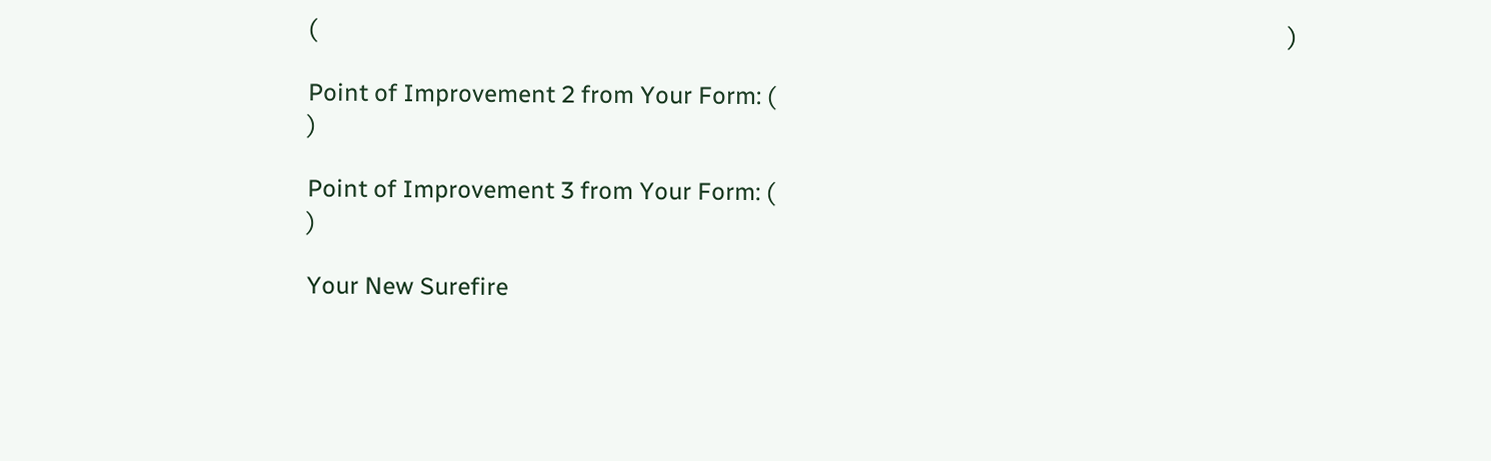(                                                                                                                                                                  )

Point of Improvement 2 from Your Form: (                                                                                                                                                                  )

Point of Improvement 3 from Your Form: (                                                                                                                                                                  )

Your New Surefire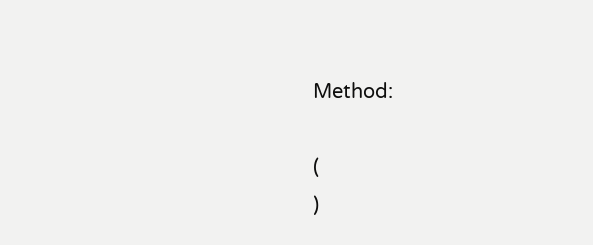Method:

(                                                                                                                                                                                                                             )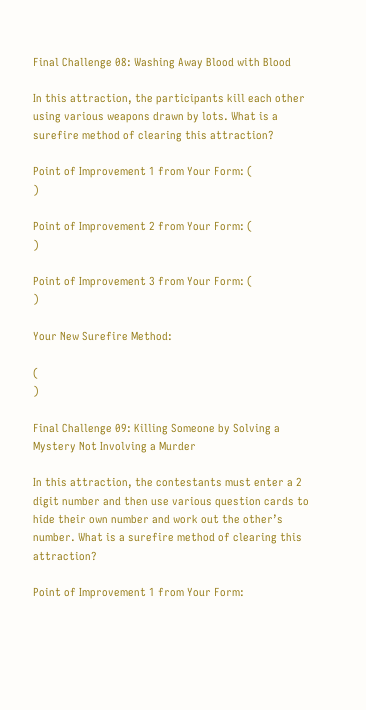Final Challenge 08: Washing Away Blood with Blood

In this attraction, the participants kill each other using various weapons drawn by lots. What is a surefire method of clearing this attraction?

Point of Improvement 1 from Your Form: (                                                                                                                                                                  )

Point of Improvement 2 from Your Form: (                                                                                                                                                                  )

Point of Improvement 3 from Your Form: (                                                                                                                                                                  )

Your New Surefire Method:

(                                                                                                                                                                                                                             )

Final Challenge 09: Killing Someone by Solving a Mystery Not Involving a Murder

In this attraction, the contestants must enter a 2 digit number and then use various question cards to hide their own number and work out the other’s number. What is a surefire method of clearing this attraction?

Point of Improvement 1 from Your Form: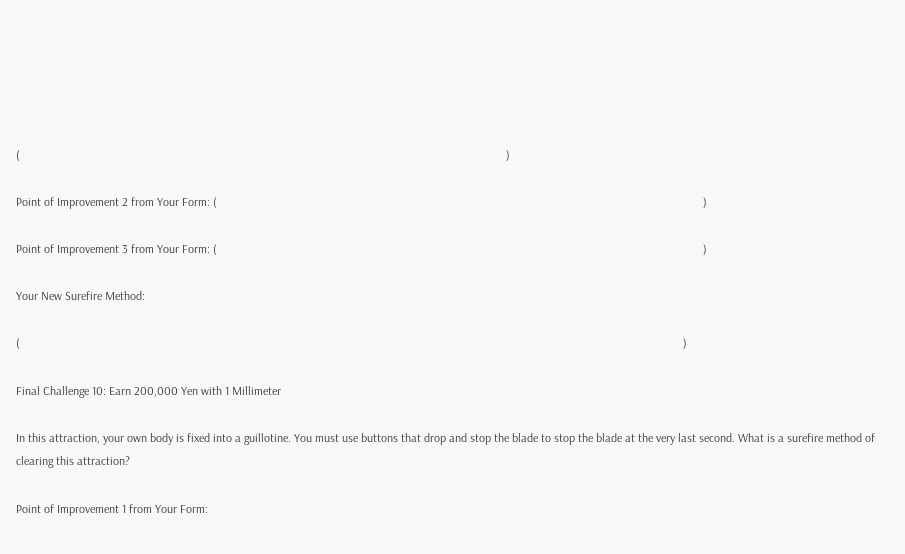(                                                                                                                                                                  )

Point of Improvement 2 from Your Form: (                                                                                                                                                                  )

Point of Improvement 3 from Your Form: (                                                                                                                                                                  )

Your New Surefire Method:

(                                                                                                                                                                                                                             )

Final Challenge 10: Earn 200,000 Yen with 1 Millimeter

In this attraction, your own body is fixed into a guillotine. You must use buttons that drop and stop the blade to stop the blade at the very last second. What is a surefire method of clearing this attraction?

Point of Improvement 1 from Your Form: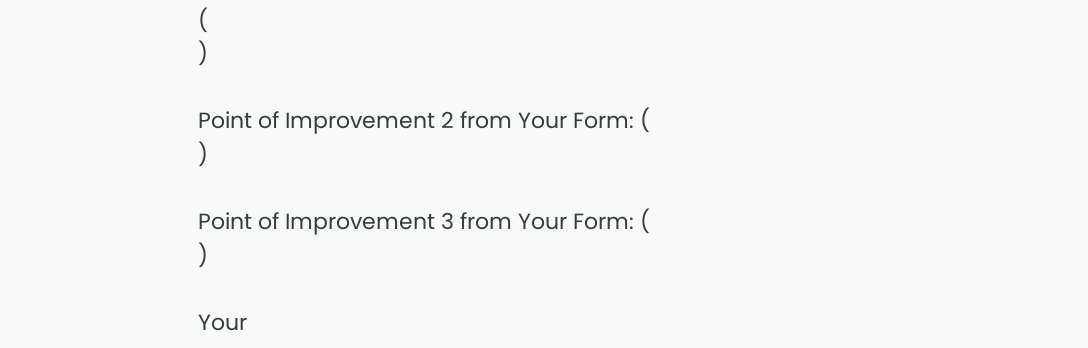(                                                                                                                                                                  )

Point of Improvement 2 from Your Form: (                                                                                                                                                                  )

Point of Improvement 3 from Your Form: (                                                                                                                                                                  )

Your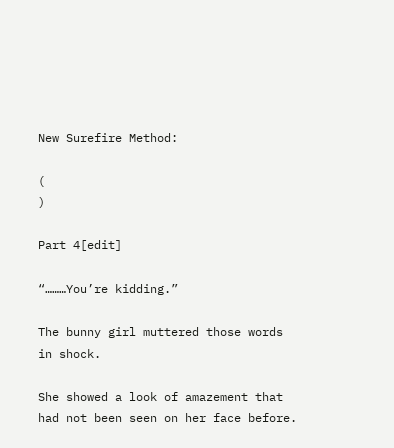New Surefire Method:

(                                                                                                                                                                                                                             )

Part 4[edit]

“………You’re kidding.”

The bunny girl muttered those words in shock.

She showed a look of amazement that had not been seen on her face before.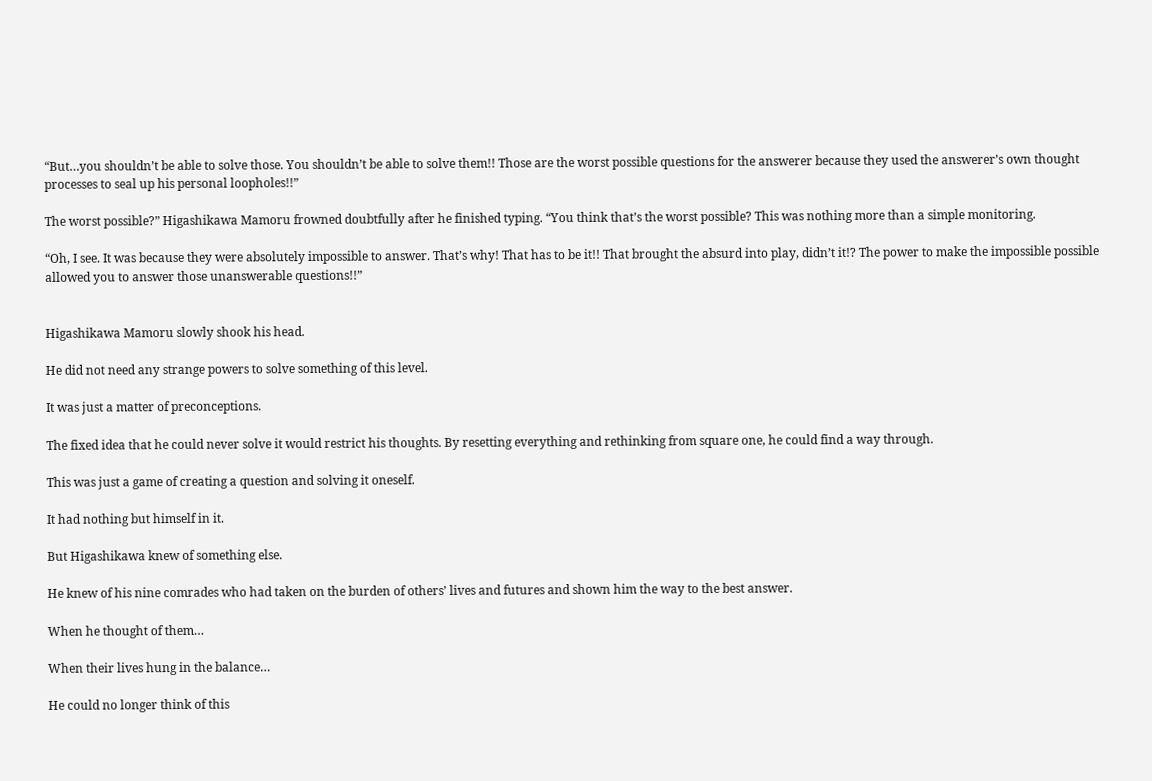“But…you shouldn’t be able to solve those. You shouldn’t be able to solve them!! Those are the worst possible questions for the answerer because they used the answerer’s own thought processes to seal up his personal loopholes!!”

The worst possible?” Higashikawa Mamoru frowned doubtfully after he finished typing. “You think that’s the worst possible? This was nothing more than a simple monitoring.

“Oh, I see. It was because they were absolutely impossible to answer. That’s why! That has to be it!! That brought the absurd into play, didn’t it!? The power to make the impossible possible allowed you to answer those unanswerable questions!!”


Higashikawa Mamoru slowly shook his head.

He did not need any strange powers to solve something of this level.

It was just a matter of preconceptions.

The fixed idea that he could never solve it would restrict his thoughts. By resetting everything and rethinking from square one, he could find a way through.

This was just a game of creating a question and solving it oneself.

It had nothing but himself in it.

But Higashikawa knew of something else.

He knew of his nine comrades who had taken on the burden of others’ lives and futures and shown him the way to the best answer.

When he thought of them…

When their lives hung in the balance…

He could no longer think of this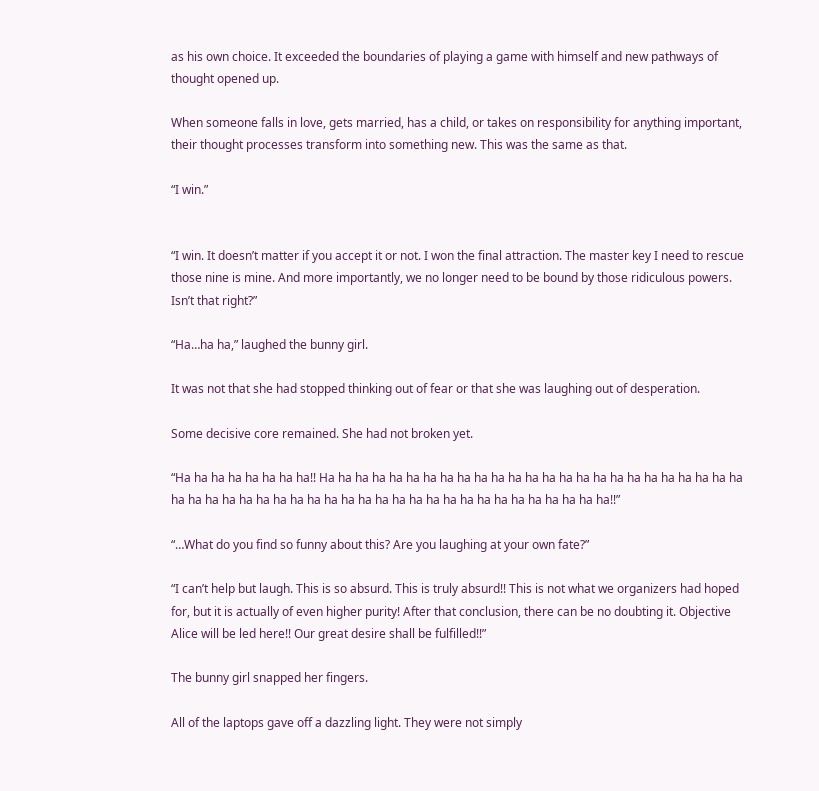as his own choice. It exceeded the boundaries of playing a game with himself and new pathways of thought opened up.

When someone falls in love, gets married, has a child, or takes on responsibility for anything important, their thought processes transform into something new. This was the same as that.

“I win.”


“I win. It doesn’t matter if you accept it or not. I won the final attraction. The master key I need to rescue those nine is mine. And more importantly, we no longer need to be bound by those ridiculous powers. Isn’t that right?”

“Ha…ha ha,” laughed the bunny girl.

It was not that she had stopped thinking out of fear or that she was laughing out of desperation.

Some decisive core remained. She had not broken yet.

“Ha ha ha ha ha ha ha ha!! Ha ha ha ha ha ha ha ha ha ha ha ha ha ha ha ha ha ha ha ha ha ha ha ha ha ha ha ha ha ha ha ha ha ha ha ha ha ha ha ha ha ha ha ha ha ha ha ha ha ha ha!!”

“…What do you find so funny about this? Are you laughing at your own fate?”

“I can’t help but laugh. This is so absurd. This is truly absurd!! This is not what we organizers had hoped for, but it is actually of even higher purity! After that conclusion, there can be no doubting it. Objective Alice will be led here!! Our great desire shall be fulfilled!!”

The bunny girl snapped her fingers.

All of the laptops gave off a dazzling light. They were not simply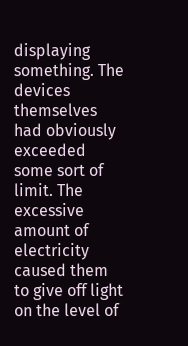displaying something. The devices themselves had obviously exceeded some sort of limit. The excessive amount of electricity caused them to give off light on the level of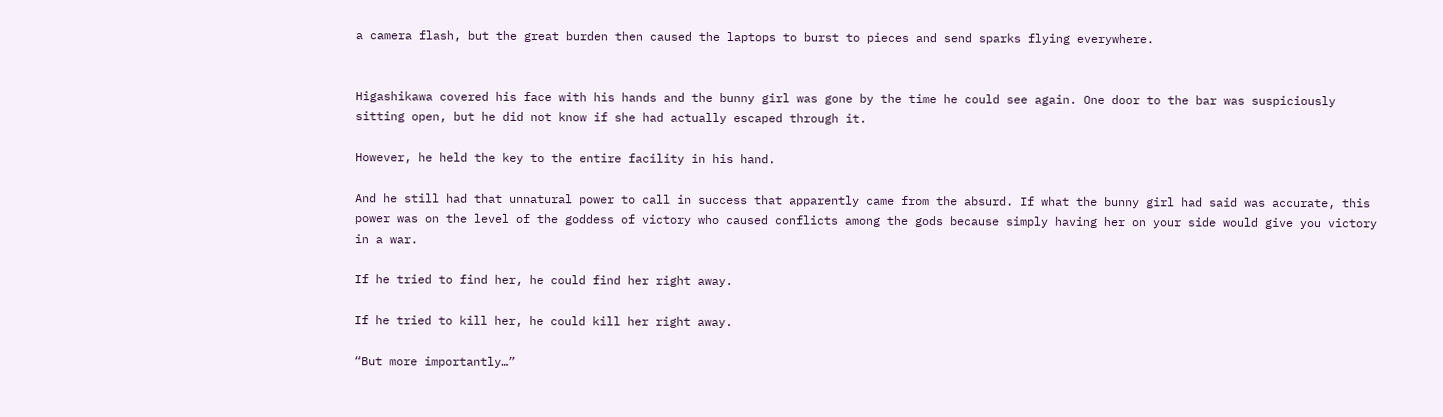a camera flash, but the great burden then caused the laptops to burst to pieces and send sparks flying everywhere.


Higashikawa covered his face with his hands and the bunny girl was gone by the time he could see again. One door to the bar was suspiciously sitting open, but he did not know if she had actually escaped through it.

However, he held the key to the entire facility in his hand.

And he still had that unnatural power to call in success that apparently came from the absurd. If what the bunny girl had said was accurate, this power was on the level of the goddess of victory who caused conflicts among the gods because simply having her on your side would give you victory in a war.

If he tried to find her, he could find her right away.

If he tried to kill her, he could kill her right away.

“But more importantly…”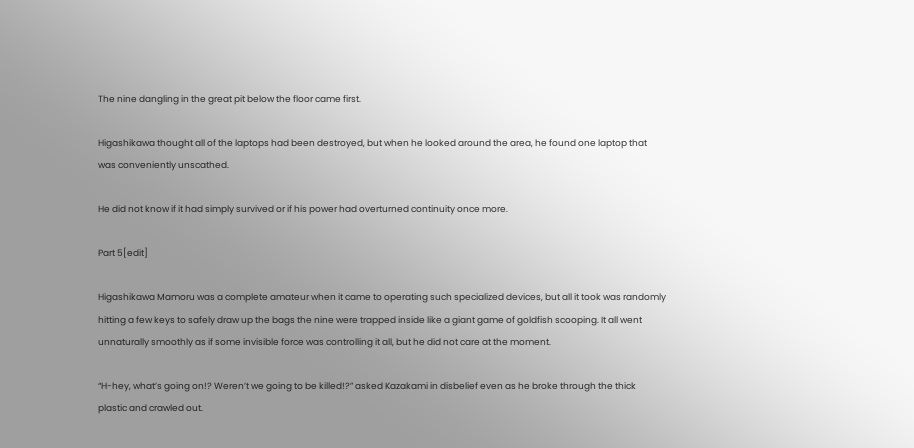The nine dangling in the great pit below the floor came first.

Higashikawa thought all of the laptops had been destroyed, but when he looked around the area, he found one laptop that was conveniently unscathed.

He did not know if it had simply survived or if his power had overturned continuity once more.

Part 5[edit]

Higashikawa Mamoru was a complete amateur when it came to operating such specialized devices, but all it took was randomly hitting a few keys to safely draw up the bags the nine were trapped inside like a giant game of goldfish scooping. It all went unnaturally smoothly as if some invisible force was controlling it all, but he did not care at the moment.

“H-hey, what’s going on!? Weren’t we going to be killed!?” asked Kazakami in disbelief even as he broke through the thick plastic and crawled out.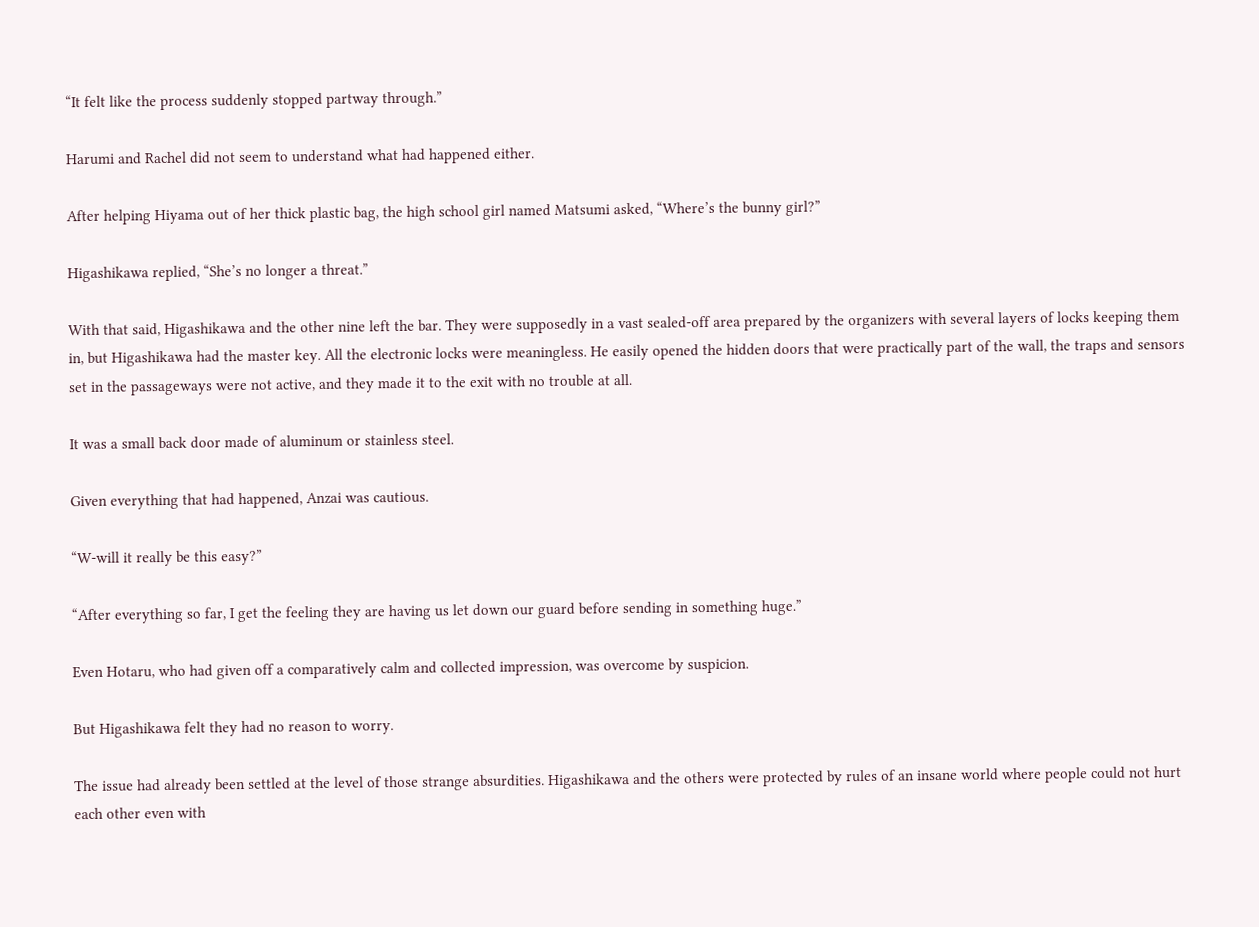“It felt like the process suddenly stopped partway through.”

Harumi and Rachel did not seem to understand what had happened either.

After helping Hiyama out of her thick plastic bag, the high school girl named Matsumi asked, “Where’s the bunny girl?”

Higashikawa replied, “She’s no longer a threat.”

With that said, Higashikawa and the other nine left the bar. They were supposedly in a vast sealed-off area prepared by the organizers with several layers of locks keeping them in, but Higashikawa had the master key. All the electronic locks were meaningless. He easily opened the hidden doors that were practically part of the wall, the traps and sensors set in the passageways were not active, and they made it to the exit with no trouble at all.

It was a small back door made of aluminum or stainless steel.

Given everything that had happened, Anzai was cautious.

“W-will it really be this easy?”

“After everything so far, I get the feeling they are having us let down our guard before sending in something huge.”

Even Hotaru, who had given off a comparatively calm and collected impression, was overcome by suspicion.

But Higashikawa felt they had no reason to worry.

The issue had already been settled at the level of those strange absurdities. Higashikawa and the others were protected by rules of an insane world where people could not hurt each other even with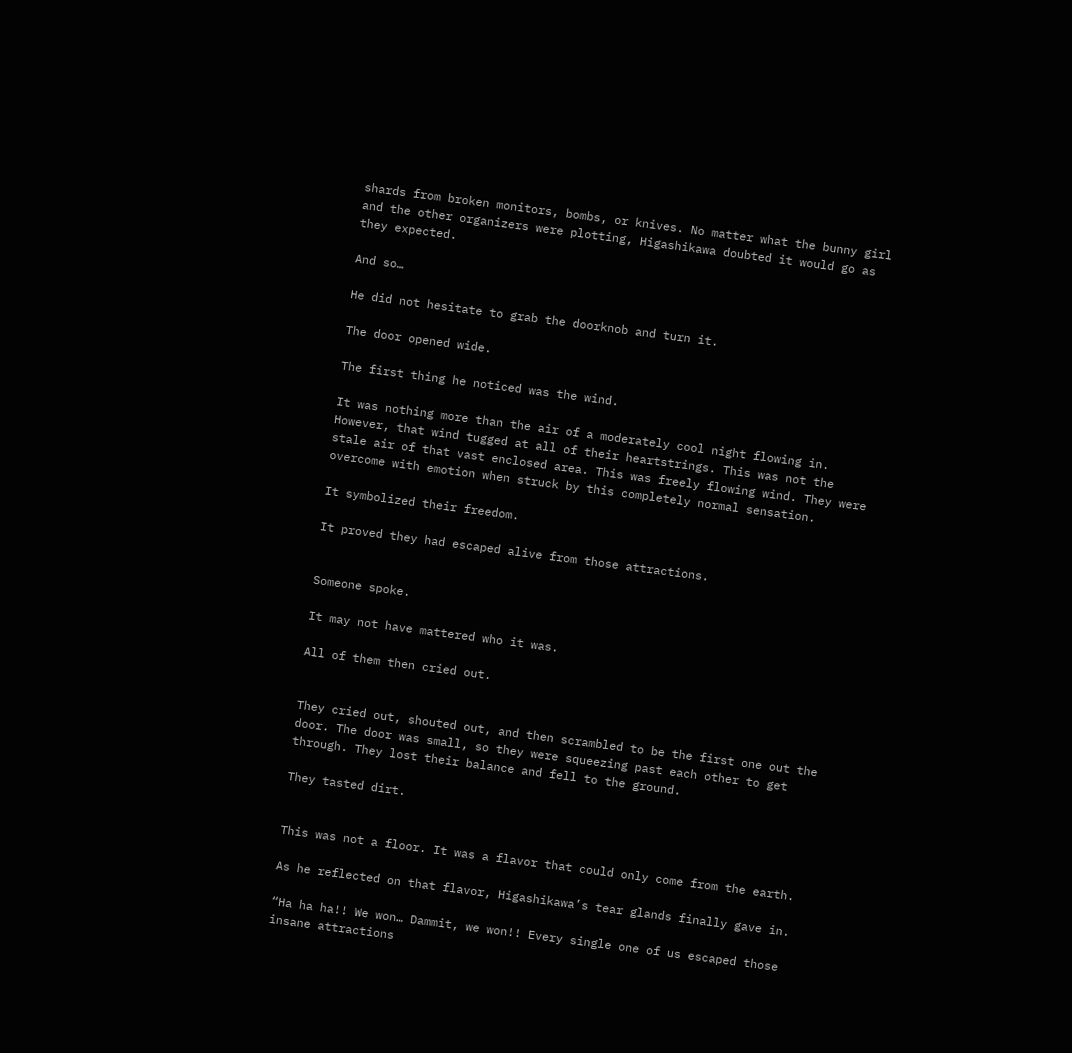shards from broken monitors, bombs, or knives. No matter what the bunny girl and the other organizers were plotting, Higashikawa doubted it would go as they expected.

And so…

He did not hesitate to grab the doorknob and turn it.

The door opened wide.

The first thing he noticed was the wind.

It was nothing more than the air of a moderately cool night flowing in. However, that wind tugged at all of their heartstrings. This was not the stale air of that vast enclosed area. This was freely flowing wind. They were overcome with emotion when struck by this completely normal sensation.

It symbolized their freedom.

It proved they had escaped alive from those attractions.


Someone spoke.

It may not have mattered who it was.

All of them then cried out.


They cried out, shouted out, and then scrambled to be the first one out the door. The door was small, so they were squeezing past each other to get through. They lost their balance and fell to the ground.

They tasted dirt.


This was not a floor. It was a flavor that could only come from the earth.

As he reflected on that flavor, Higashikawa’s tear glands finally gave in.

“Ha ha ha!! We won… Dammit, we won!! Every single one of us escaped those insane attractions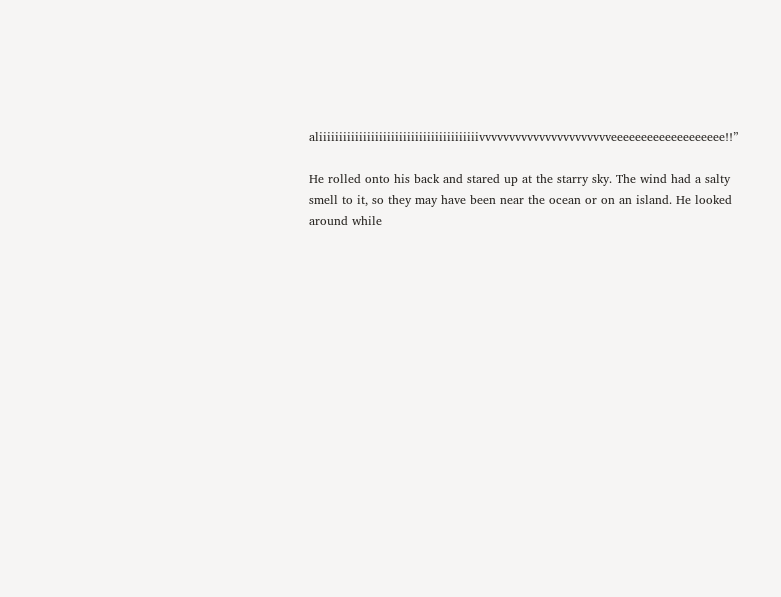aliiiiiiiiiiiiiiiiiiiiiiiiiiiiiiiiiiiiiiiivvvvvvvvvvvvvvvvvvvvvveeeeeeeeeeeeeeeeeee!!”

He rolled onto his back and stared up at the starry sky. The wind had a salty smell to it, so they may have been near the ocean or on an island. He looked around while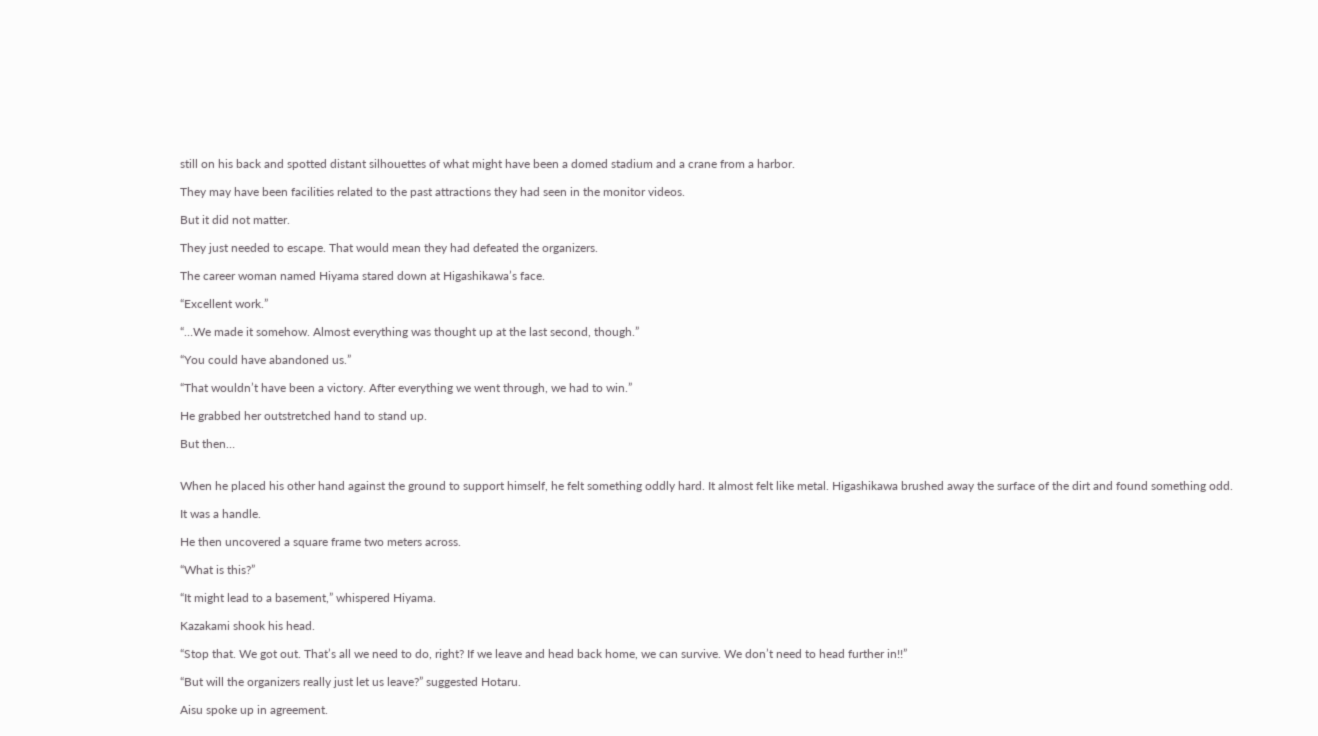still on his back and spotted distant silhouettes of what might have been a domed stadium and a crane from a harbor.

They may have been facilities related to the past attractions they had seen in the monitor videos.

But it did not matter.

They just needed to escape. That would mean they had defeated the organizers.

The career woman named Hiyama stared down at Higashikawa’s face.

“Excellent work.”

“…We made it somehow. Almost everything was thought up at the last second, though.”

“You could have abandoned us.”

“That wouldn’t have been a victory. After everything we went through, we had to win.”

He grabbed her outstretched hand to stand up.

But then…


When he placed his other hand against the ground to support himself, he felt something oddly hard. It almost felt like metal. Higashikawa brushed away the surface of the dirt and found something odd.

It was a handle.

He then uncovered a square frame two meters across.

“What is this?”

“It might lead to a basement,” whispered Hiyama.

Kazakami shook his head.

“Stop that. We got out. That’s all we need to do, right? If we leave and head back home, we can survive. We don’t need to head further in!!”

“But will the organizers really just let us leave?” suggested Hotaru.

Aisu spoke up in agreement.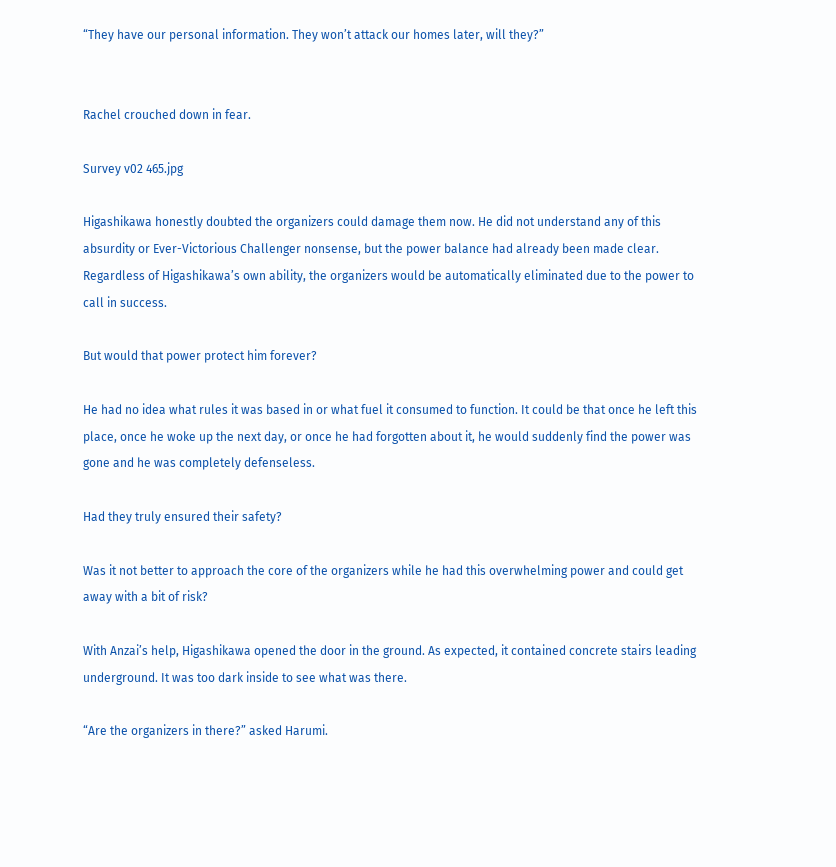“They have our personal information. They won’t attack our homes later, will they?”


Rachel crouched down in fear.

Survey v02 465.jpg

Higashikawa honestly doubted the organizers could damage them now. He did not understand any of this absurdity or Ever-Victorious Challenger nonsense, but the power balance had already been made clear. Regardless of Higashikawa’s own ability, the organizers would be automatically eliminated due to the power to call in success.

But would that power protect him forever?

He had no idea what rules it was based in or what fuel it consumed to function. It could be that once he left this place, once he woke up the next day, or once he had forgotten about it, he would suddenly find the power was gone and he was completely defenseless.

Had they truly ensured their safety?

Was it not better to approach the core of the organizers while he had this overwhelming power and could get away with a bit of risk?

With Anzai’s help, Higashikawa opened the door in the ground. As expected, it contained concrete stairs leading underground. It was too dark inside to see what was there.

“Are the organizers in there?” asked Harumi.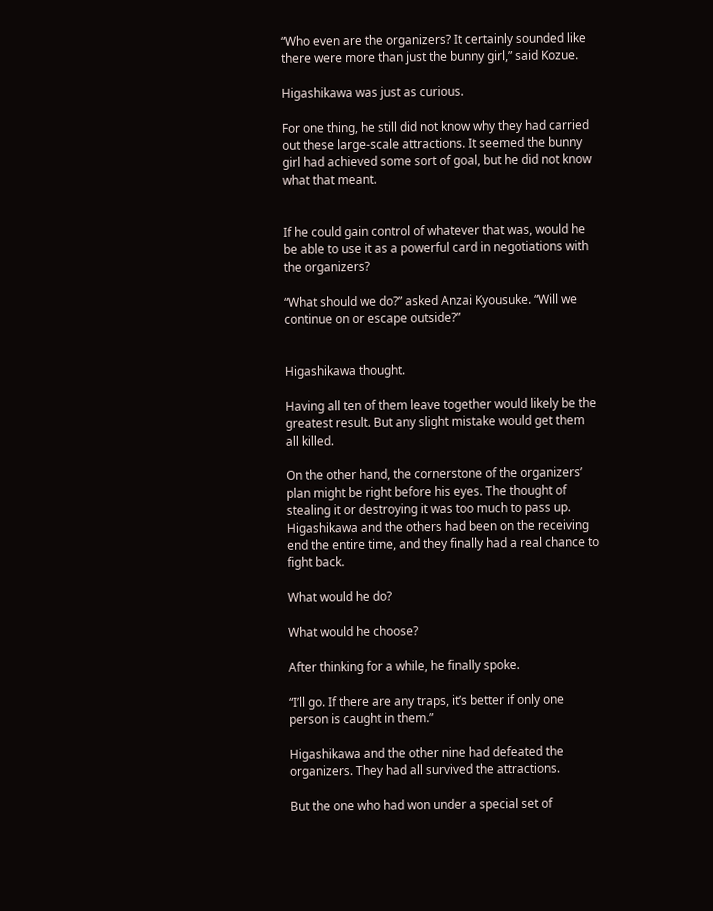“Who even are the organizers? It certainly sounded like there were more than just the bunny girl,” said Kozue.

Higashikawa was just as curious.

For one thing, he still did not know why they had carried out these large-scale attractions. It seemed the bunny girl had achieved some sort of goal, but he did not know what that meant.


If he could gain control of whatever that was, would he be able to use it as a powerful card in negotiations with the organizers?

“What should we do?” asked Anzai Kyousuke. “Will we continue on or escape outside?”


Higashikawa thought.

Having all ten of them leave together would likely be the greatest result. But any slight mistake would get them all killed.

On the other hand, the cornerstone of the organizers’ plan might be right before his eyes. The thought of stealing it or destroying it was too much to pass up. Higashikawa and the others had been on the receiving end the entire time, and they finally had a real chance to fight back.

What would he do?

What would he choose?

After thinking for a while, he finally spoke.

“I’ll go. If there are any traps, it’s better if only one person is caught in them.”

Higashikawa and the other nine had defeated the organizers. They had all survived the attractions.

But the one who had won under a special set of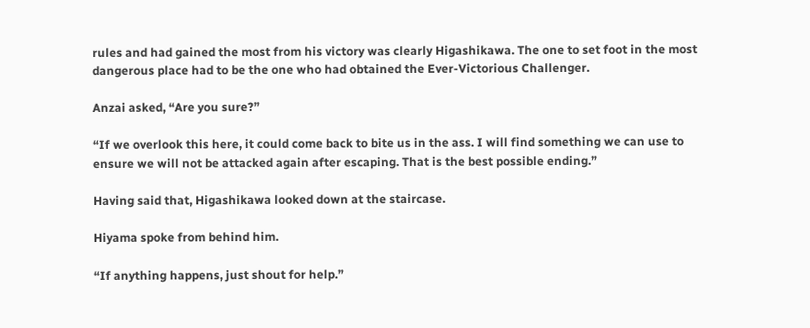rules and had gained the most from his victory was clearly Higashikawa. The one to set foot in the most dangerous place had to be the one who had obtained the Ever-Victorious Challenger.

Anzai asked, “Are you sure?”

“If we overlook this here, it could come back to bite us in the ass. I will find something we can use to ensure we will not be attacked again after escaping. That is the best possible ending.”

Having said that, Higashikawa looked down at the staircase.

Hiyama spoke from behind him.

“If anything happens, just shout for help.”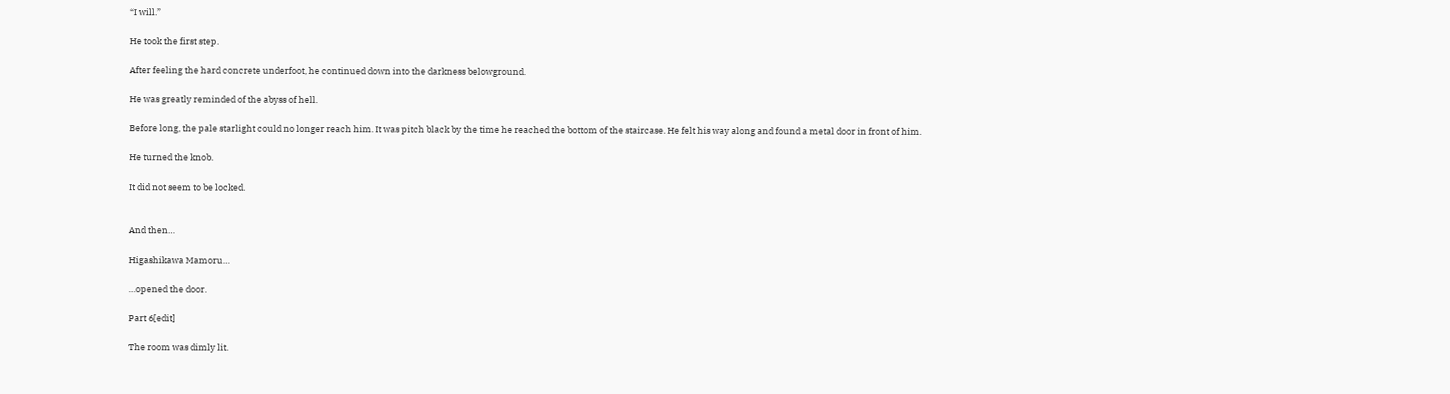“I will.”

He took the first step.

After feeling the hard concrete underfoot, he continued down into the darkness belowground.

He was greatly reminded of the abyss of hell.

Before long, the pale starlight could no longer reach him. It was pitch black by the time he reached the bottom of the staircase. He felt his way along and found a metal door in front of him.

He turned the knob.

It did not seem to be locked.


And then…

Higashikawa Mamoru…

…opened the door.

Part 6[edit]

The room was dimly lit.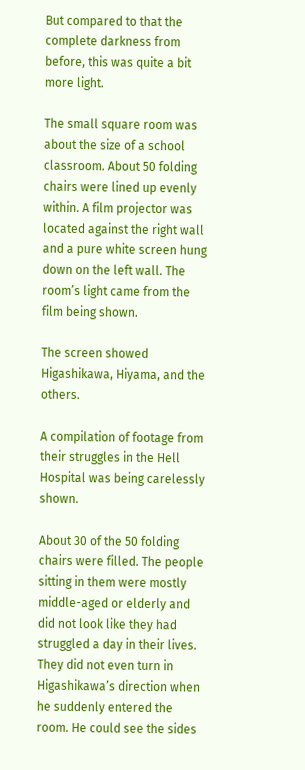But compared to that the complete darkness from before, this was quite a bit more light.

The small square room was about the size of a school classroom. About 50 folding chairs were lined up evenly within. A film projector was located against the right wall and a pure white screen hung down on the left wall. The room’s light came from the film being shown.

The screen showed Higashikawa, Hiyama, and the others.

A compilation of footage from their struggles in the Hell Hospital was being carelessly shown.

About 30 of the 50 folding chairs were filled. The people sitting in them were mostly middle-aged or elderly and did not look like they had struggled a day in their lives. They did not even turn in Higashikawa’s direction when he suddenly entered the room. He could see the sides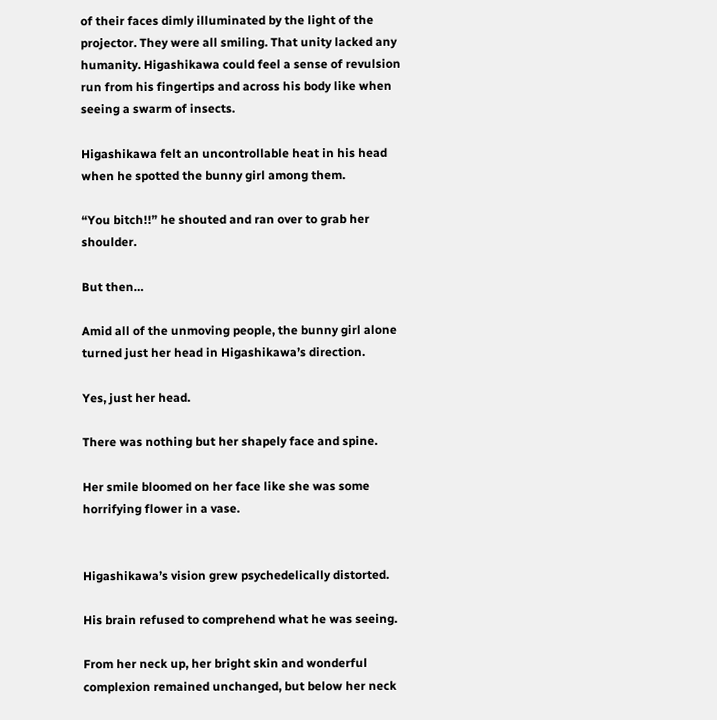of their faces dimly illuminated by the light of the projector. They were all smiling. That unity lacked any humanity. Higashikawa could feel a sense of revulsion run from his fingertips and across his body like when seeing a swarm of insects.

Higashikawa felt an uncontrollable heat in his head when he spotted the bunny girl among them.

“You bitch!!” he shouted and ran over to grab her shoulder.

But then…

Amid all of the unmoving people, the bunny girl alone turned just her head in Higashikawa’s direction.

Yes, just her head.

There was nothing but her shapely face and spine.

Her smile bloomed on her face like she was some horrifying flower in a vase.


Higashikawa’s vision grew psychedelically distorted.

His brain refused to comprehend what he was seeing.

From her neck up, her bright skin and wonderful complexion remained unchanged, but below her neck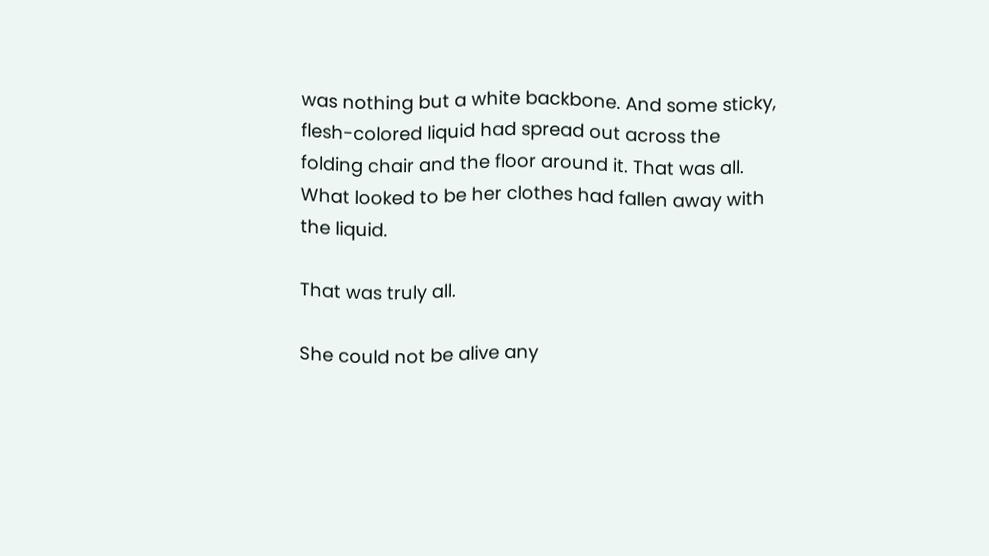was nothing but a white backbone. And some sticky, flesh-colored liquid had spread out across the folding chair and the floor around it. That was all. What looked to be her clothes had fallen away with the liquid.

That was truly all.

She could not be alive any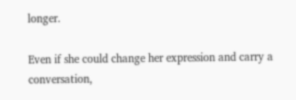longer.

Even if she could change her expression and carry a conversation,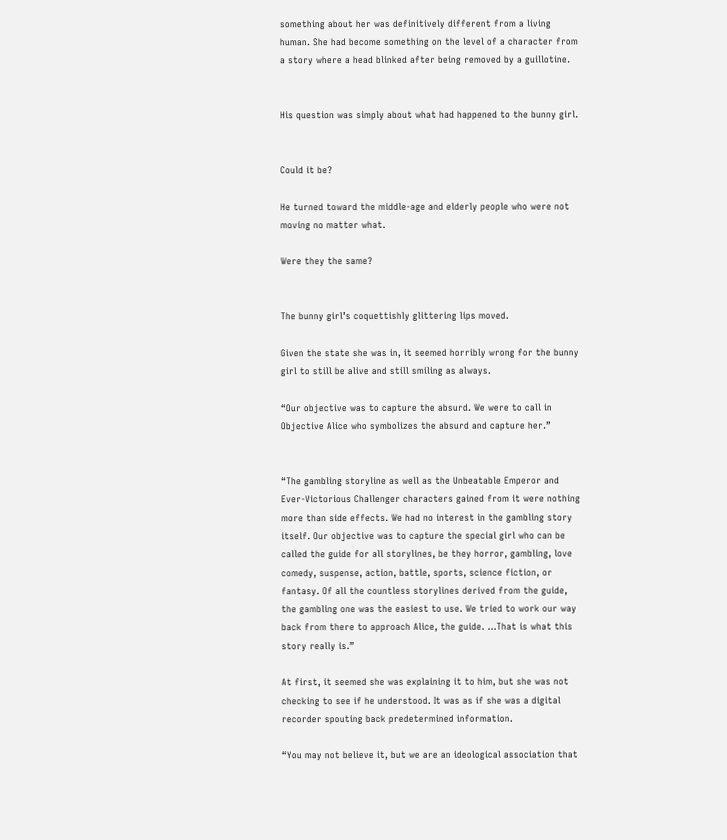something about her was definitively different from a living human. She had become something on the level of a character from a story where a head blinked after being removed by a guillotine.


His question was simply about what had happened to the bunny girl.


Could it be?

He turned toward the middle-age and elderly people who were not moving no matter what.

Were they the same?


The bunny girl’s coquettishly glittering lips moved.

Given the state she was in, it seemed horribly wrong for the bunny girl to still be alive and still smiling as always.

“Our objective was to capture the absurd. We were to call in Objective Alice who symbolizes the absurd and capture her.”


“The gambling storyline as well as the Unbeatable Emperor and Ever-Victorious Challenger characters gained from it were nothing more than side effects. We had no interest in the gambling story itself. Our objective was to capture the special girl who can be called the guide for all storylines, be they horror, gambling, love comedy, suspense, action, battle, sports, science fiction, or fantasy. Of all the countless storylines derived from the guide, the gambling one was the easiest to use. We tried to work our way back from there to approach Alice, the guide. …That is what this story really is.”

At first, it seemed she was explaining it to him, but she was not checking to see if he understood. It was as if she was a digital recorder spouting back predetermined information.

“You may not believe it, but we are an ideological association that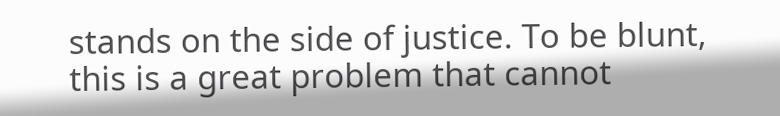stands on the side of justice. To be blunt, this is a great problem that cannot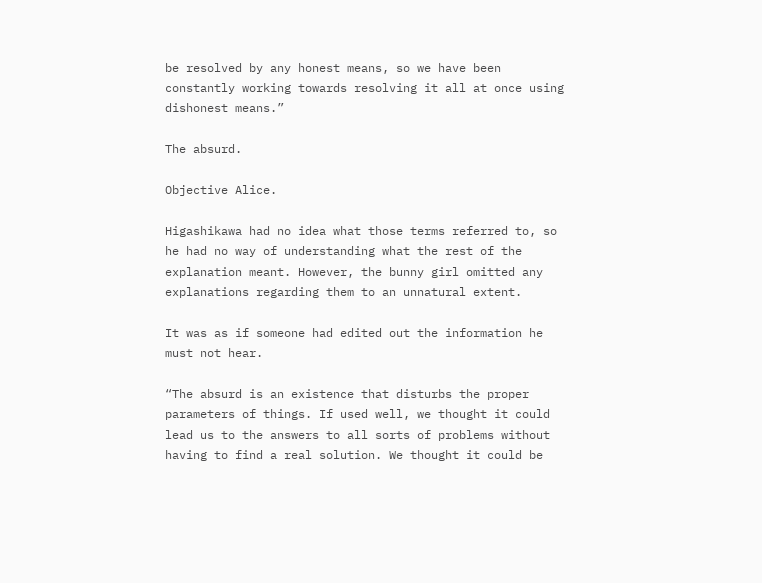be resolved by any honest means, so we have been constantly working towards resolving it all at once using dishonest means.”

The absurd.

Objective Alice.

Higashikawa had no idea what those terms referred to, so he had no way of understanding what the rest of the explanation meant. However, the bunny girl omitted any explanations regarding them to an unnatural extent.

It was as if someone had edited out the information he must not hear.

“The absurd is an existence that disturbs the proper parameters of things. If used well, we thought it could lead us to the answers to all sorts of problems without having to find a real solution. We thought it could be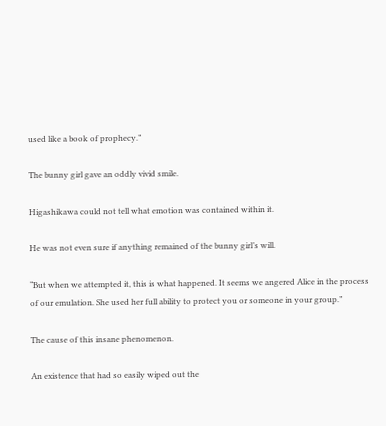used like a book of prophecy.”

The bunny girl gave an oddly vivid smile.

Higashikawa could not tell what emotion was contained within it.

He was not even sure if anything remained of the bunny girl’s will.

“But when we attempted it, this is what happened. It seems we angered Alice in the process of our emulation. She used her full ability to protect you or someone in your group.”

The cause of this insane phenomenon.

An existence that had so easily wiped out the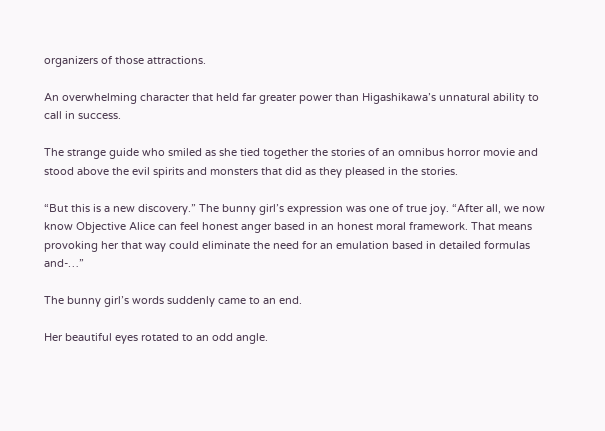organizers of those attractions.

An overwhelming character that held far greater power than Higashikawa’s unnatural ability to call in success.

The strange guide who smiled as she tied together the stories of an omnibus horror movie and stood above the evil spirits and monsters that did as they pleased in the stories.

“But this is a new discovery.” The bunny girl’s expression was one of true joy. “After all, we now know Objective Alice can feel honest anger based in an honest moral framework. That means provoking her that way could eliminate the need for an emulation based in detailed formulas and-…”

The bunny girl’s words suddenly came to an end.

Her beautiful eyes rotated to an odd angle.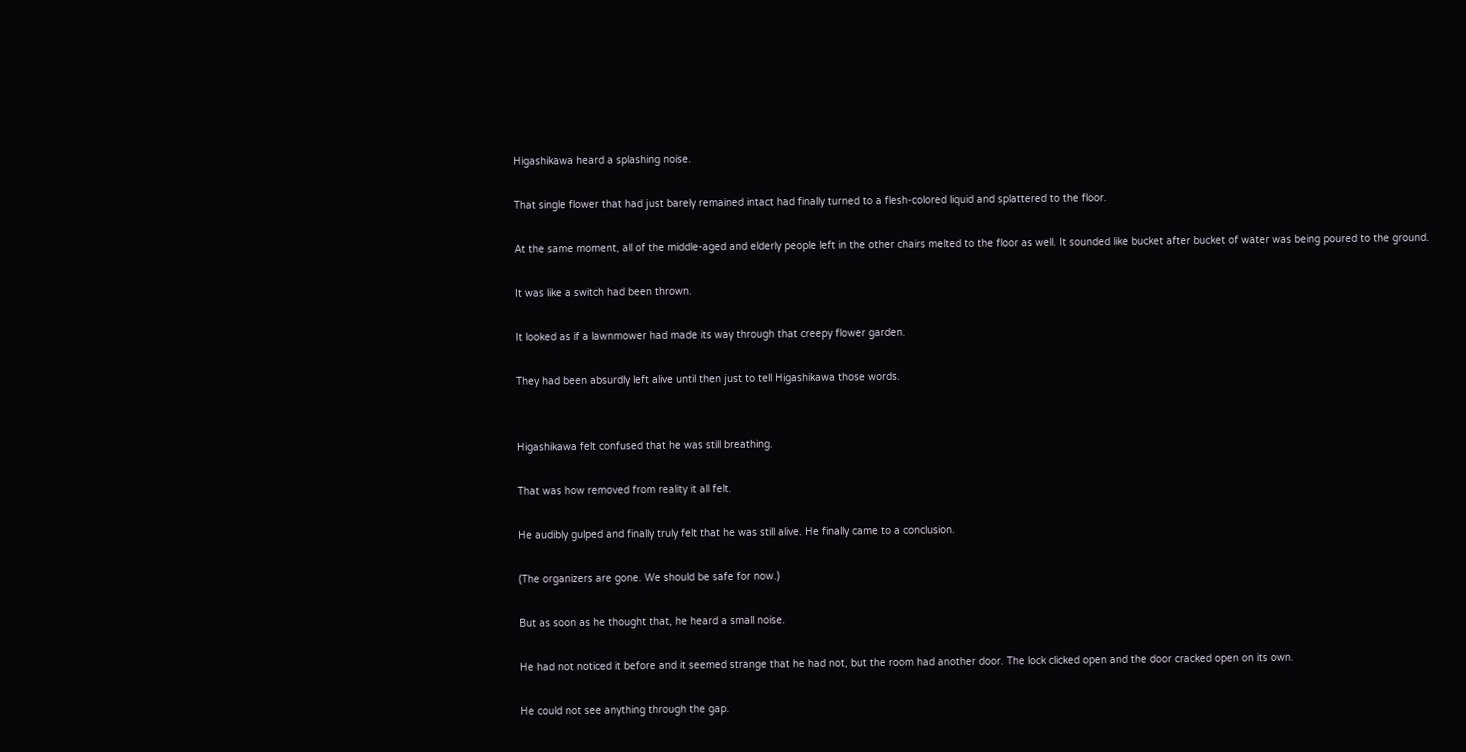Higashikawa heard a splashing noise.

That single flower that had just barely remained intact had finally turned to a flesh-colored liquid and splattered to the floor.

At the same moment, all of the middle-aged and elderly people left in the other chairs melted to the floor as well. It sounded like bucket after bucket of water was being poured to the ground.

It was like a switch had been thrown.

It looked as if a lawnmower had made its way through that creepy flower garden.

They had been absurdly left alive until then just to tell Higashikawa those words.


Higashikawa felt confused that he was still breathing.

That was how removed from reality it all felt.

He audibly gulped and finally truly felt that he was still alive. He finally came to a conclusion.

(The organizers are gone. We should be safe for now.)

But as soon as he thought that, he heard a small noise.

He had not noticed it before and it seemed strange that he had not, but the room had another door. The lock clicked open and the door cracked open on its own.

He could not see anything through the gap.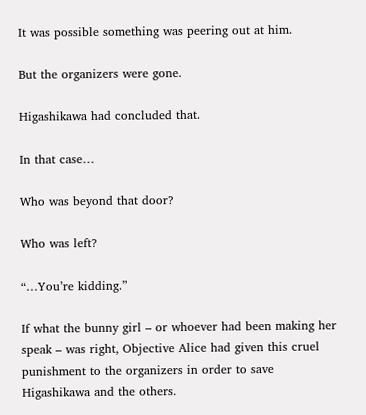It was possible something was peering out at him.

But the organizers were gone.

Higashikawa had concluded that.

In that case…

Who was beyond that door?

Who was left?

“…You’re kidding.”

If what the bunny girl – or whoever had been making her speak – was right, Objective Alice had given this cruel punishment to the organizers in order to save Higashikawa and the others.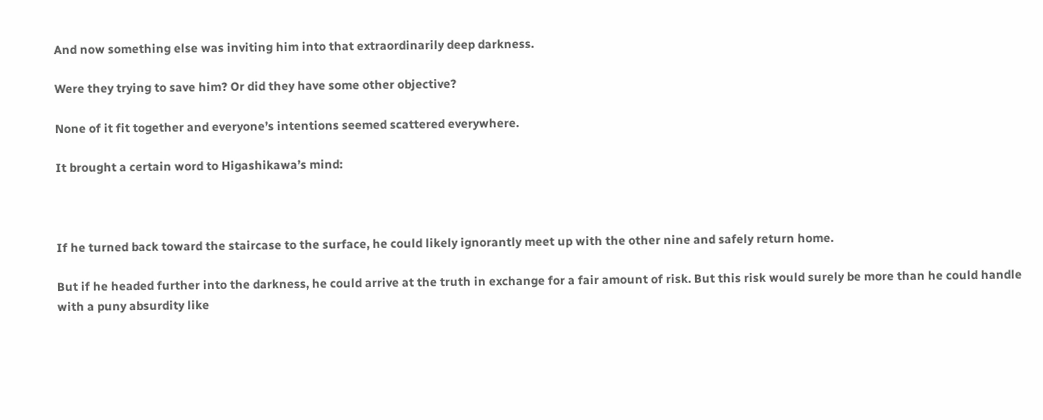And now something else was inviting him into that extraordinarily deep darkness.

Were they trying to save him? Or did they have some other objective?

None of it fit together and everyone’s intentions seemed scattered everywhere.

It brought a certain word to Higashikawa’s mind:



If he turned back toward the staircase to the surface, he could likely ignorantly meet up with the other nine and safely return home.

But if he headed further into the darkness, he could arrive at the truth in exchange for a fair amount of risk. But this risk would surely be more than he could handle with a puny absurdity like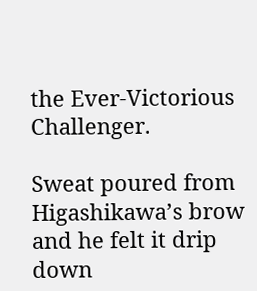the Ever-Victorious Challenger.

Sweat poured from Higashikawa’s brow and he felt it drip down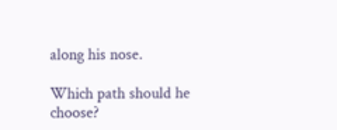along his nose.

Which path should he choose?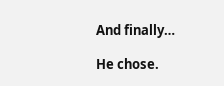And finally…

He chose.